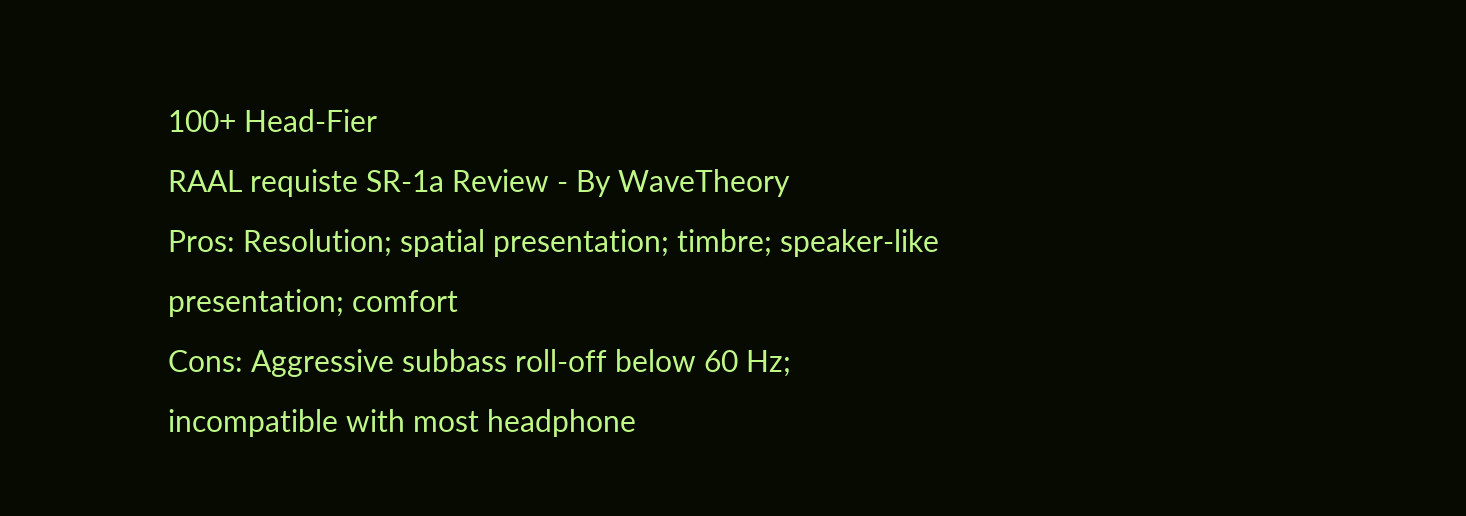100+ Head-Fier
RAAL requiste SR-1a Review - By WaveTheory
Pros: Resolution; spatial presentation; timbre; speaker-like presentation; comfort
Cons: Aggressive subbass roll-off below 60 Hz; incompatible with most headphone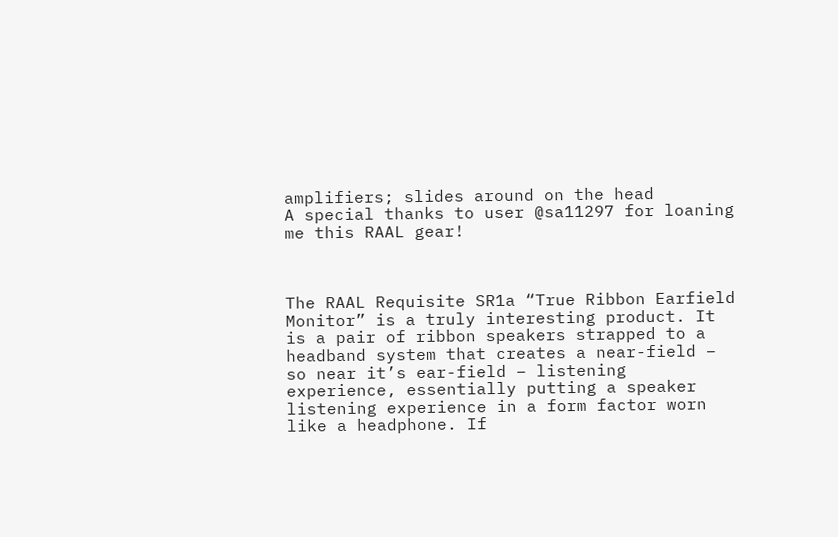amplifiers; slides around on the head
A special thanks to user @sa11297 for loaning me this RAAL gear!



The RAAL Requisite SR1a “True Ribbon Earfield Monitor” is a truly interesting product. It is a pair of ribbon speakers strapped to a headband system that creates a near-field – so near it’s ear-field – listening experience, essentially putting a speaker listening experience in a form factor worn like a headphone. If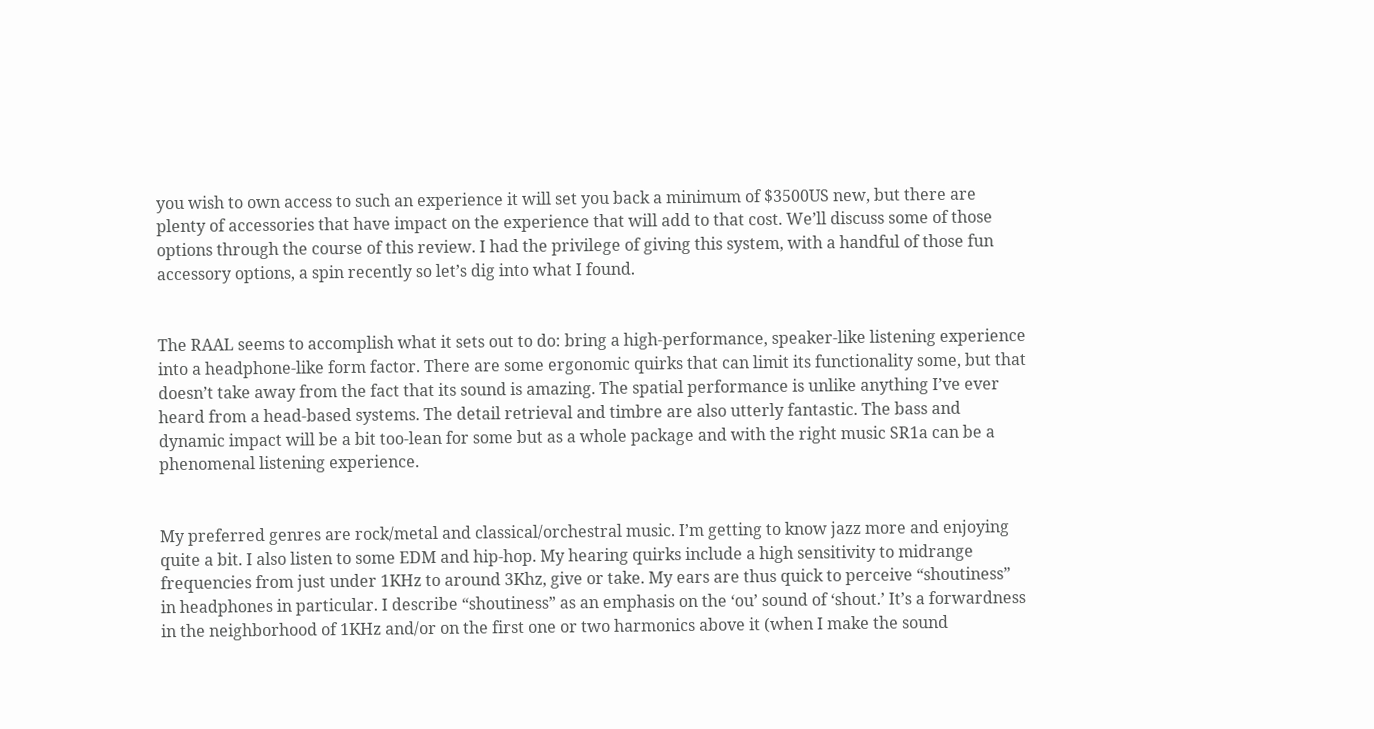you wish to own access to such an experience it will set you back a minimum of $3500US new, but there are plenty of accessories that have impact on the experience that will add to that cost. We’ll discuss some of those options through the course of this review. I had the privilege of giving this system, with a handful of those fun accessory options, a spin recently so let’s dig into what I found.


The RAAL seems to accomplish what it sets out to do: bring a high-performance, speaker-like listening experience into a headphone-like form factor. There are some ergonomic quirks that can limit its functionality some, but that doesn’t take away from the fact that its sound is amazing. The spatial performance is unlike anything I’ve ever heard from a head-based systems. The detail retrieval and timbre are also utterly fantastic. The bass and dynamic impact will be a bit too-lean for some but as a whole package and with the right music SR1a can be a phenomenal listening experience.


My preferred genres are rock/metal and classical/orchestral music. I’m getting to know jazz more and enjoying quite a bit. I also listen to some EDM and hip-hop. My hearing quirks include a high sensitivity to midrange frequencies from just under 1KHz to around 3Khz, give or take. My ears are thus quick to perceive “shoutiness” in headphones in particular. I describe “shoutiness” as an emphasis on the ‘ou’ sound of ‘shout.’ It’s a forwardness in the neighborhood of 1KHz and/or on the first one or two harmonics above it (when I make the sound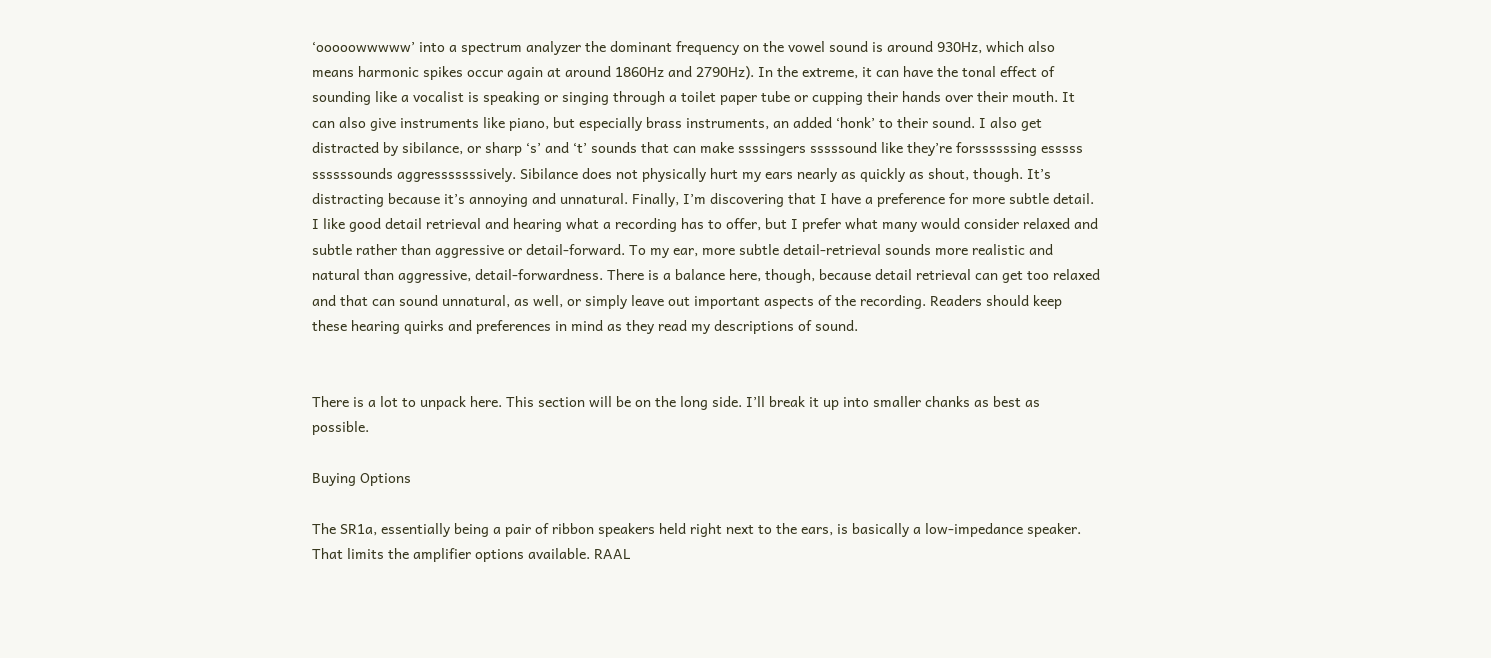‘ooooowwwww’ into a spectrum analyzer the dominant frequency on the vowel sound is around 930Hz, which also means harmonic spikes occur again at around 1860Hz and 2790Hz). In the extreme, it can have the tonal effect of sounding like a vocalist is speaking or singing through a toilet paper tube or cupping their hands over their mouth. It can also give instruments like piano, but especially brass instruments, an added ‘honk’ to their sound. I also get distracted by sibilance, or sharp ‘s’ and ‘t’ sounds that can make ssssingers sssssound like they’re forssssssing esssss ssssssounds aggresssssssively. Sibilance does not physically hurt my ears nearly as quickly as shout, though. It’s distracting because it’s annoying and unnatural. Finally, I’m discovering that I have a preference for more subtle detail. I like good detail retrieval and hearing what a recording has to offer, but I prefer what many would consider relaxed and subtle rather than aggressive or detail-forward. To my ear, more subtle detail-retrieval sounds more realistic and natural than aggressive, detail-forwardness. There is a balance here, though, because detail retrieval can get too relaxed and that can sound unnatural, as well, or simply leave out important aspects of the recording. Readers should keep these hearing quirks and preferences in mind as they read my descriptions of sound.


There is a lot to unpack here. This section will be on the long side. I’ll break it up into smaller chanks as best as possible.

Buying Options

The SR1a, essentially being a pair of ribbon speakers held right next to the ears, is basically a low-impedance speaker. That limits the amplifier options available. RAAL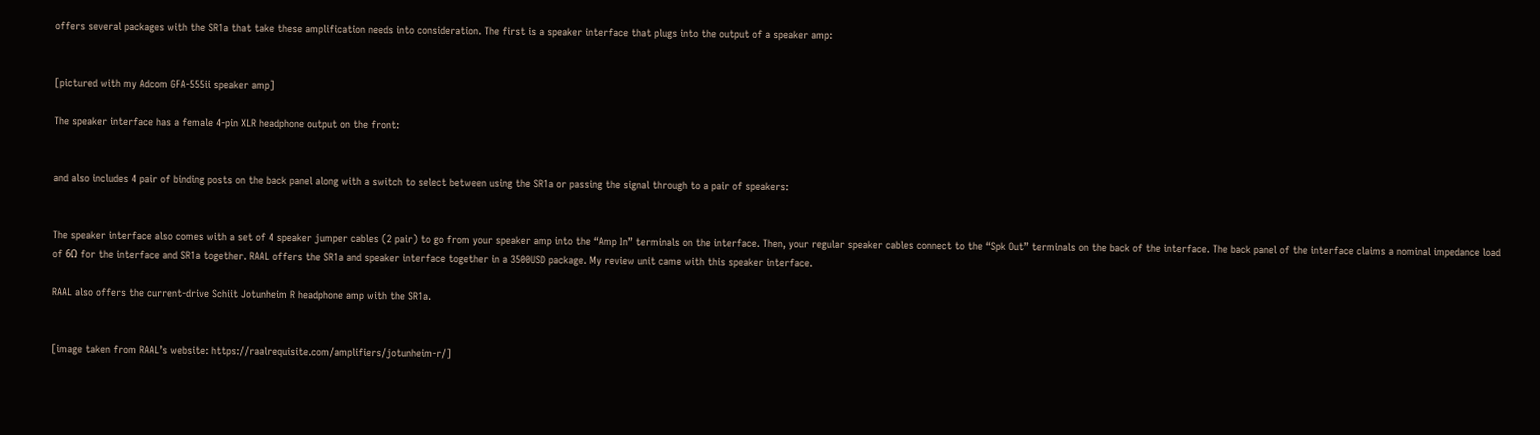offers several packages with the SR1a that take these amplification needs into consideration. The first is a speaker interface that plugs into the output of a speaker amp:


[pictured with my Adcom GFA-555ii speaker amp]

The speaker interface has a female 4-pin XLR headphone output on the front:


and also includes 4 pair of binding posts on the back panel along with a switch to select between using the SR1a or passing the signal through to a pair of speakers:


The speaker interface also comes with a set of 4 speaker jumper cables (2 pair) to go from your speaker amp into the “Amp In” terminals on the interface. Then, your regular speaker cables connect to the “Spk Out” terminals on the back of the interface. The back panel of the interface claims a nominal impedance load of 6Ω for the interface and SR1a together. RAAL offers the SR1a and speaker interface together in a 3500USD package. My review unit came with this speaker interface.

RAAL also offers the current-drive Schiit Jotunheim R headphone amp with the SR1a.


[image taken from RAAL’s website: https://raalrequisite.com/amplifiers/jotunheim-r/]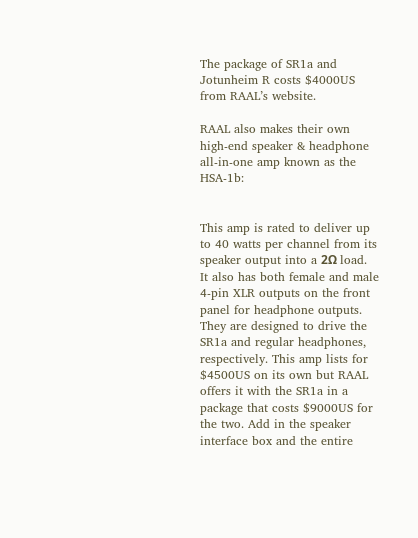The package of SR1a and Jotunheim R costs $4000US from RAAL’s website.

RAAL also makes their own high-end speaker & headphone all-in-one amp known as the HSA-1b:


This amp is rated to deliver up to 40 watts per channel from its speaker output into a 2Ω load. It also has both female and male 4-pin XLR outputs on the front panel for headphone outputs. They are designed to drive the SR1a and regular headphones, respectively. This amp lists for $4500US on its own but RAAL offers it with the SR1a in a package that costs $9000US for the two. Add in the speaker interface box and the entire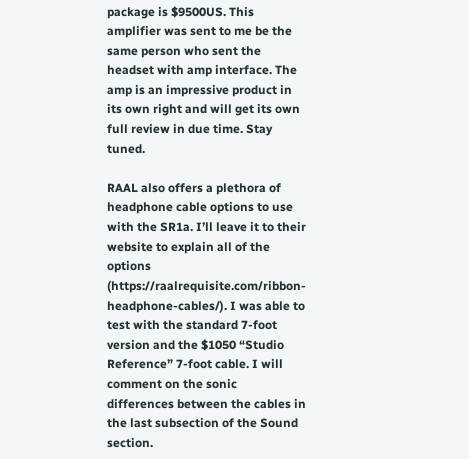package is $9500US. This amplifier was sent to me be the same person who sent the headset with amp interface. The amp is an impressive product in its own right and will get its own full review in due time. Stay tuned.

RAAL also offers a plethora of headphone cable options to use with the SR1a. I’ll leave it to their website to explain all of the options (https://raalrequisite.com/ribbon-headphone-cables/). I was able to test with the standard 7-foot version and the $1050 “Studio Reference” 7-foot cable. I will comment on the sonic differences between the cables in the last subsection of the Sound section.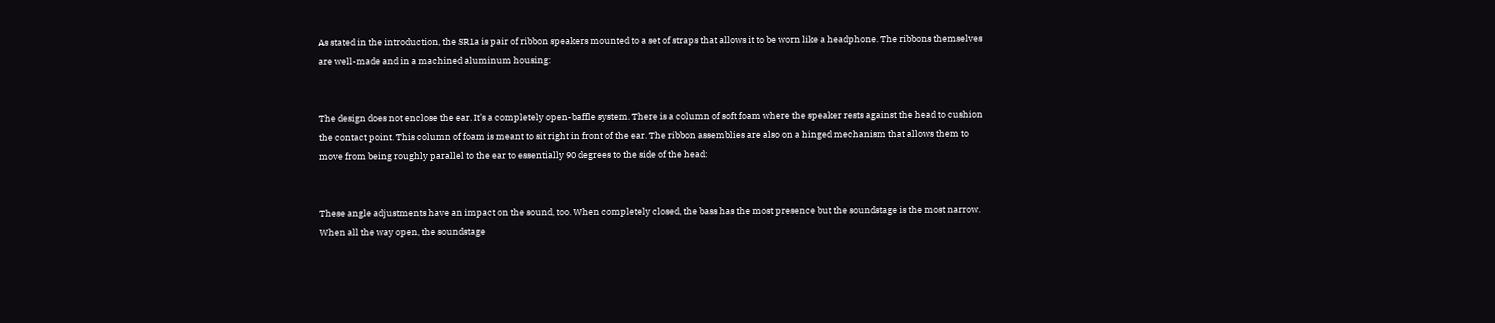As stated in the introduction, the SR1a is pair of ribbon speakers mounted to a set of straps that allows it to be worn like a headphone. The ribbons themselves are well-made and in a machined aluminum housing:


The design does not enclose the ear. It’s a completely open-baffle system. There is a column of soft foam where the speaker rests against the head to cushion the contact point. This column of foam is meant to sit right in front of the ear. The ribbon assemblies are also on a hinged mechanism that allows them to move from being roughly parallel to the ear to essentially 90 degrees to the side of the head:


These angle adjustments have an impact on the sound, too. When completely closed, the bass has the most presence but the soundstage is the most narrow. When all the way open, the soundstage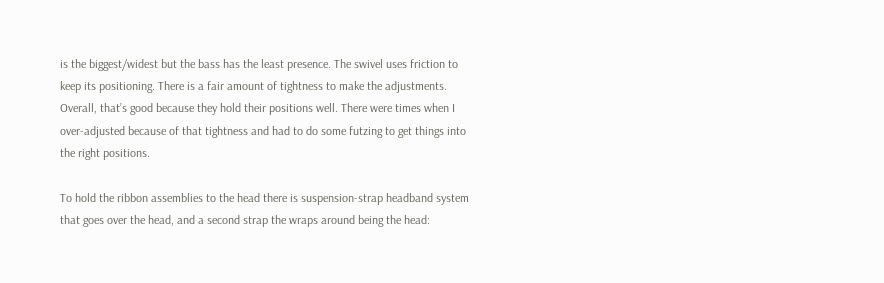is the biggest/widest but the bass has the least presence. The swivel uses friction to keep its positioning. There is a fair amount of tightness to make the adjustments. Overall, that’s good because they hold their positions well. There were times when I over-adjusted because of that tightness and had to do some futzing to get things into the right positions.

To hold the ribbon assemblies to the head there is suspension-strap headband system that goes over the head, and a second strap the wraps around being the head: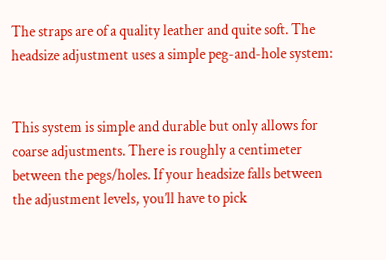The straps are of a quality leather and quite soft. The headsize adjustment uses a simple peg-and-hole system:


This system is simple and durable but only allows for coarse adjustments. There is roughly a centimeter between the pegs/holes. If your headsize falls between the adjustment levels, you’ll have to pick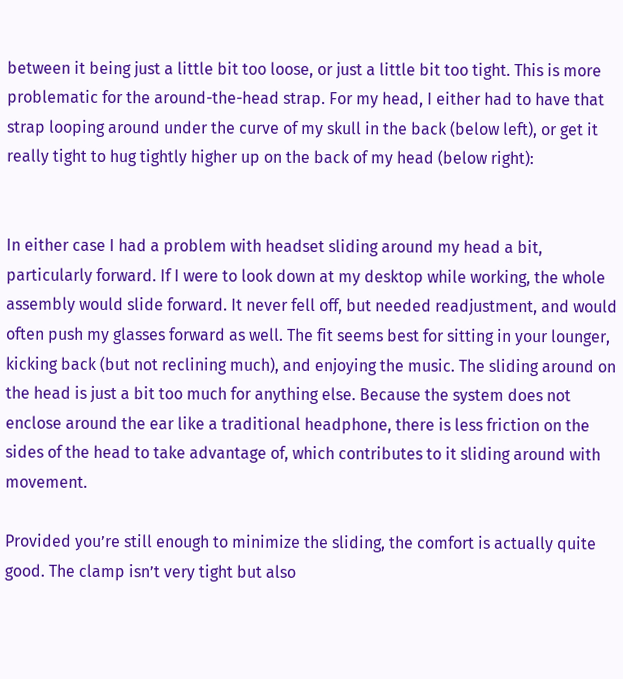between it being just a little bit too loose, or just a little bit too tight. This is more problematic for the around-the-head strap. For my head, I either had to have that strap looping around under the curve of my skull in the back (below left), or get it really tight to hug tightly higher up on the back of my head (below right):


In either case I had a problem with headset sliding around my head a bit, particularly forward. If I were to look down at my desktop while working, the whole assembly would slide forward. It never fell off, but needed readjustment, and would often push my glasses forward as well. The fit seems best for sitting in your lounger, kicking back (but not reclining much), and enjoying the music. The sliding around on the head is just a bit too much for anything else. Because the system does not enclose around the ear like a traditional headphone, there is less friction on the sides of the head to take advantage of, which contributes to it sliding around with movement.

Provided you’re still enough to minimize the sliding, the comfort is actually quite good. The clamp isn’t very tight but also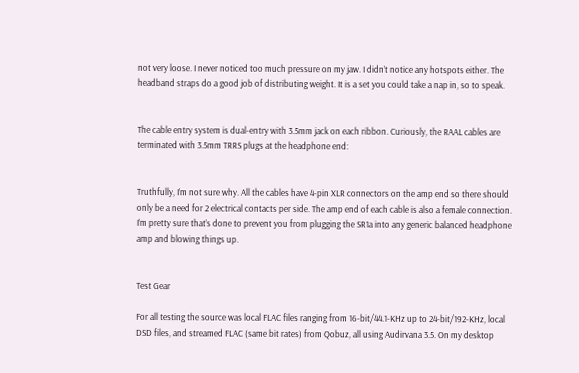not very loose. I never noticed too much pressure on my jaw. I didn’t notice any hotspots either. The headband straps do a good job of distributing weight. It is a set you could take a nap in, so to speak.


The cable entry system is dual-entry with 3.5mm jack on each ribbon. Curiously, the RAAL cables are terminated with 3.5mm TRRS plugs at the headphone end:


Truthfully, I’m not sure why. All the cables have 4-pin XLR connectors on the amp end so there should only be a need for 2 electrical contacts per side. The amp end of each cable is also a female connection. I’m pretty sure that’s done to prevent you from plugging the SR1a into any generic balanced headphone amp and blowing things up.


Test Gear

For all testing the source was local FLAC files ranging from 16-bit/44.1-KHz up to 24-bit/192-KHz, local DSD files, and streamed FLAC (same bit rates) from Qobuz, all using Audirvana 3.5. On my desktop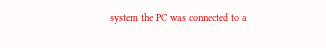system the PC was connected to a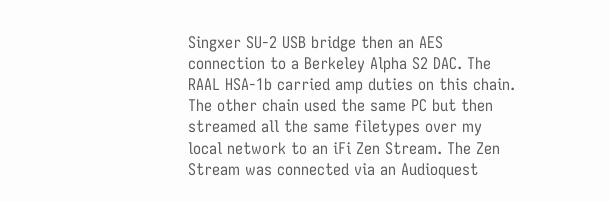Singxer SU-2 USB bridge then an AES connection to a Berkeley Alpha S2 DAC. The RAAL HSA-1b carried amp duties on this chain. The other chain used the same PC but then streamed all the same filetypes over my local network to an iFi Zen Stream. The Zen Stream was connected via an Audioquest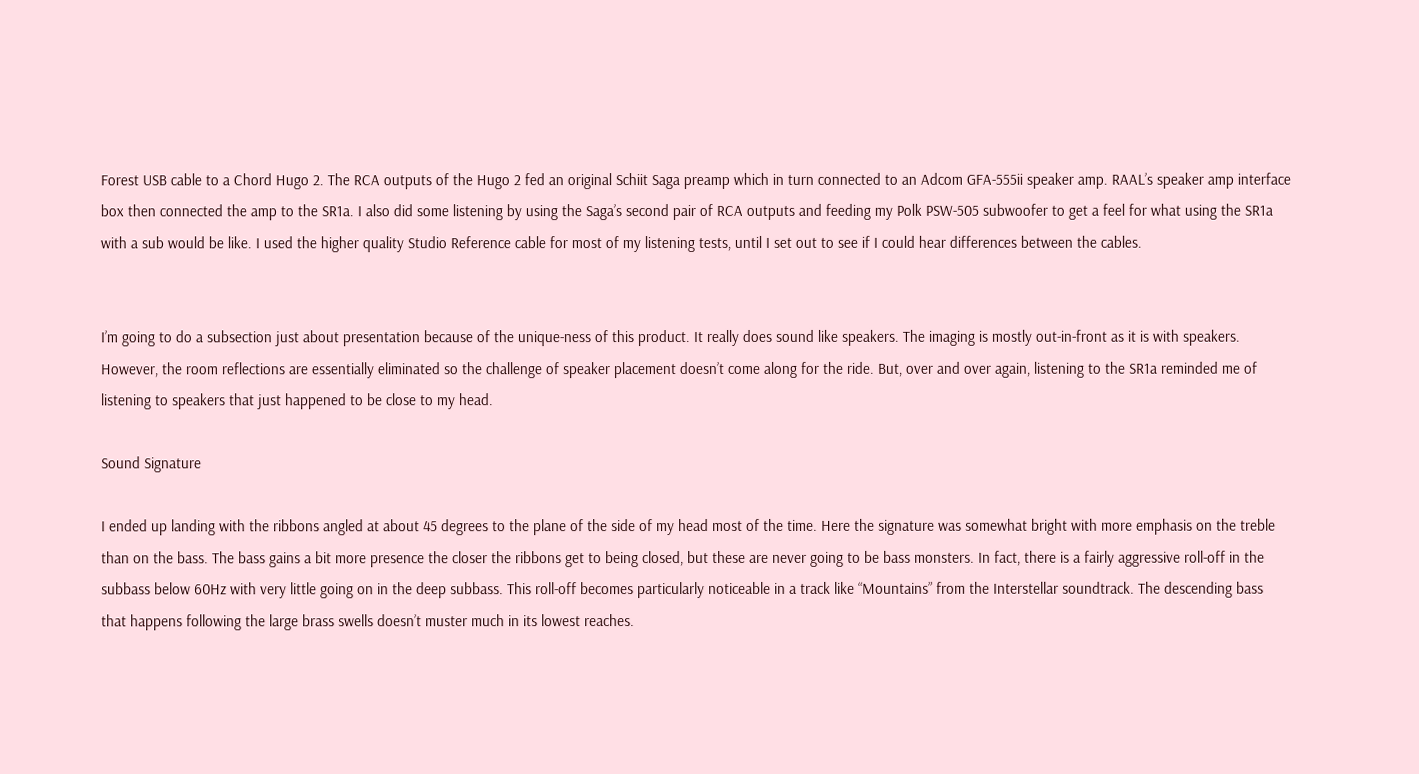Forest USB cable to a Chord Hugo 2. The RCA outputs of the Hugo 2 fed an original Schiit Saga preamp which in turn connected to an Adcom GFA-555ii speaker amp. RAAL’s speaker amp interface box then connected the amp to the SR1a. I also did some listening by using the Saga’s second pair of RCA outputs and feeding my Polk PSW-505 subwoofer to get a feel for what using the SR1a with a sub would be like. I used the higher quality Studio Reference cable for most of my listening tests, until I set out to see if I could hear differences between the cables.


I’m going to do a subsection just about presentation because of the unique-ness of this product. It really does sound like speakers. The imaging is mostly out-in-front as it is with speakers. However, the room reflections are essentially eliminated so the challenge of speaker placement doesn’t come along for the ride. But, over and over again, listening to the SR1a reminded me of listening to speakers that just happened to be close to my head.

Sound Signature

I ended up landing with the ribbons angled at about 45 degrees to the plane of the side of my head most of the time. Here the signature was somewhat bright with more emphasis on the treble than on the bass. The bass gains a bit more presence the closer the ribbons get to being closed, but these are never going to be bass monsters. In fact, there is a fairly aggressive roll-off in the subbass below 60Hz with very little going on in the deep subbass. This roll-off becomes particularly noticeable in a track like “Mountains” from the Interstellar soundtrack. The descending bass that happens following the large brass swells doesn’t muster much in its lowest reaches.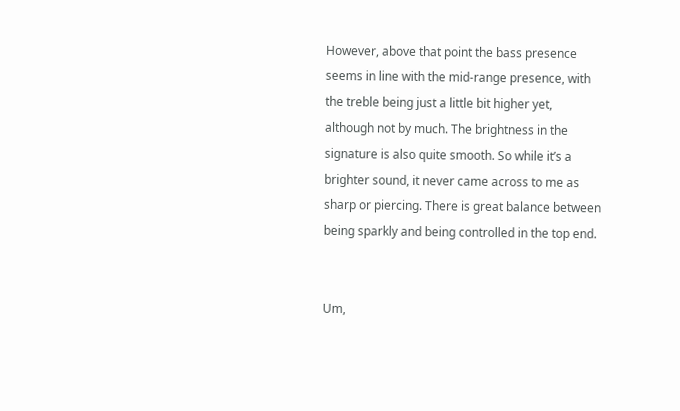However, above that point the bass presence seems in line with the mid-range presence, with the treble being just a little bit higher yet, although not by much. The brightness in the signature is also quite smooth. So while it’s a brighter sound, it never came across to me as sharp or piercing. There is great balance between being sparkly and being controlled in the top end.


Um,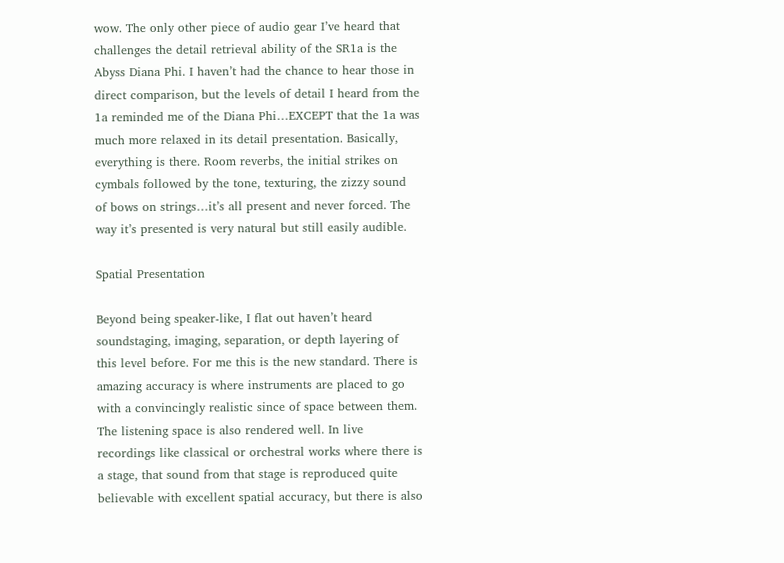wow. The only other piece of audio gear I’ve heard that challenges the detail retrieval ability of the SR1a is the Abyss Diana Phi. I haven’t had the chance to hear those in direct comparison, but the levels of detail I heard from the 1a reminded me of the Diana Phi…EXCEPT that the 1a was much more relaxed in its detail presentation. Basically, everything is there. Room reverbs, the initial strikes on cymbals followed by the tone, texturing, the zizzy sound of bows on strings…it’s all present and never forced. The way it’s presented is very natural but still easily audible.

Spatial Presentation

Beyond being speaker-like, I flat out haven’t heard soundstaging, imaging, separation, or depth layering of this level before. For me this is the new standard. There is amazing accuracy is where instruments are placed to go with a convincingly realistic since of space between them. The listening space is also rendered well. In live recordings like classical or orchestral works where there is a stage, that sound from that stage is reproduced quite believable with excellent spatial accuracy, but there is also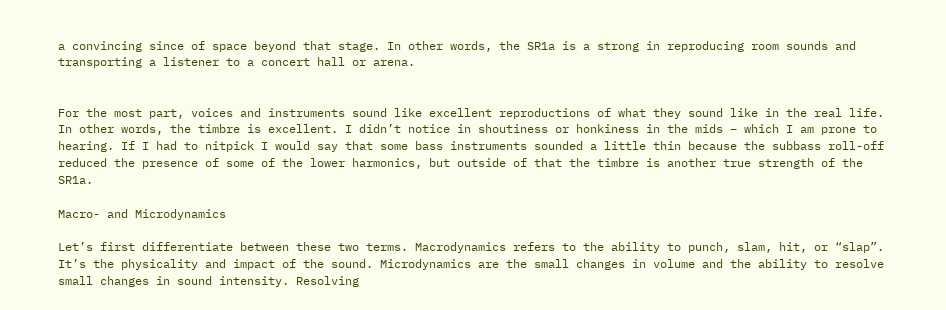a convincing since of space beyond that stage. In other words, the SR1a is a strong in reproducing room sounds and transporting a listener to a concert hall or arena.


For the most part, voices and instruments sound like excellent reproductions of what they sound like in the real life. In other words, the timbre is excellent. I didn’t notice in shoutiness or honkiness in the mids – which I am prone to hearing. If I had to nitpick I would say that some bass instruments sounded a little thin because the subbass roll-off reduced the presence of some of the lower harmonics, but outside of that the timbre is another true strength of the SR1a.

Macro- and Microdynamics

Let’s first differentiate between these two terms. Macrodynamics refers to the ability to punch, slam, hit, or “slap”. It’s the physicality and impact of the sound. Microdynamics are the small changes in volume and the ability to resolve small changes in sound intensity. Resolving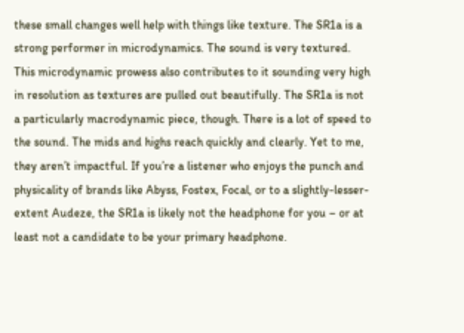these small changes well help with things like texture. The SR1a is a strong performer in microdynamics. The sound is very textured. This microdynamic prowess also contributes to it sounding very high in resolution as textures are pulled out beautifully. The SR1a is not a particularly macrodynamic piece, though. There is a lot of speed to the sound. The mids and highs reach quickly and clearly. Yet to me, they aren’t impactful. If you’re a listener who enjoys the punch and physicality of brands like Abyss, Fostex, Focal, or to a slightly-lesser-extent Audeze, the SR1a is likely not the headphone for you – or at least not a candidate to be your primary headphone.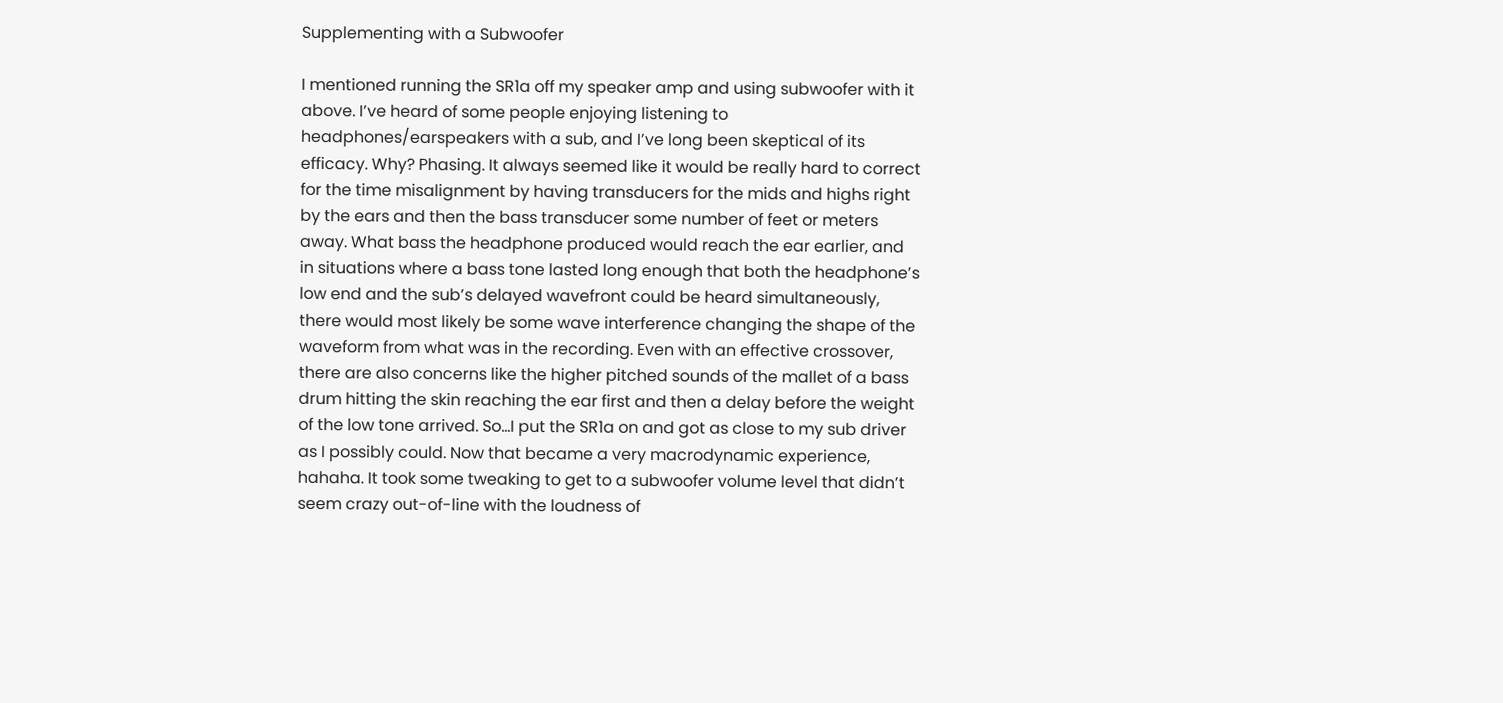Supplementing with a Subwoofer

I mentioned running the SR1a off my speaker amp and using subwoofer with it above. I’ve heard of some people enjoying listening to headphones/earspeakers with a sub, and I’ve long been skeptical of its efficacy. Why? Phasing. It always seemed like it would be really hard to correct for the time misalignment by having transducers for the mids and highs right by the ears and then the bass transducer some number of feet or meters away. What bass the headphone produced would reach the ear earlier, and in situations where a bass tone lasted long enough that both the headphone’s low end and the sub’s delayed wavefront could be heard simultaneously, there would most likely be some wave interference changing the shape of the waveform from what was in the recording. Even with an effective crossover, there are also concerns like the higher pitched sounds of the mallet of a bass drum hitting the skin reaching the ear first and then a delay before the weight of the low tone arrived. So…I put the SR1a on and got as close to my sub driver as I possibly could. Now that became a very macrodynamic experience, hahaha. It took some tweaking to get to a subwoofer volume level that didn’t seem crazy out-of-line with the loudness of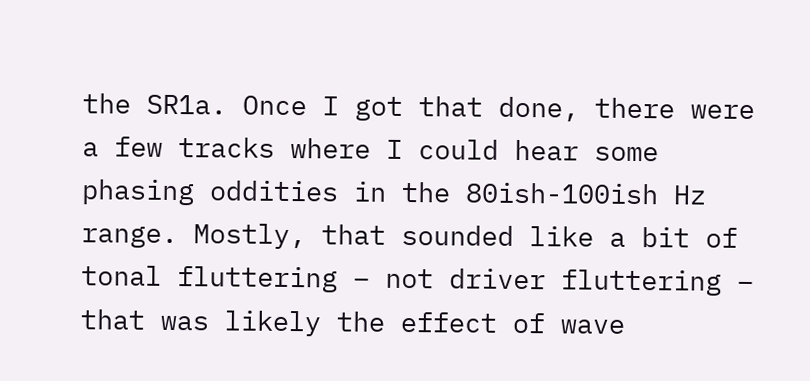the SR1a. Once I got that done, there were a few tracks where I could hear some phasing oddities in the 80ish-100ish Hz range. Mostly, that sounded like a bit of tonal fluttering – not driver fluttering – that was likely the effect of wave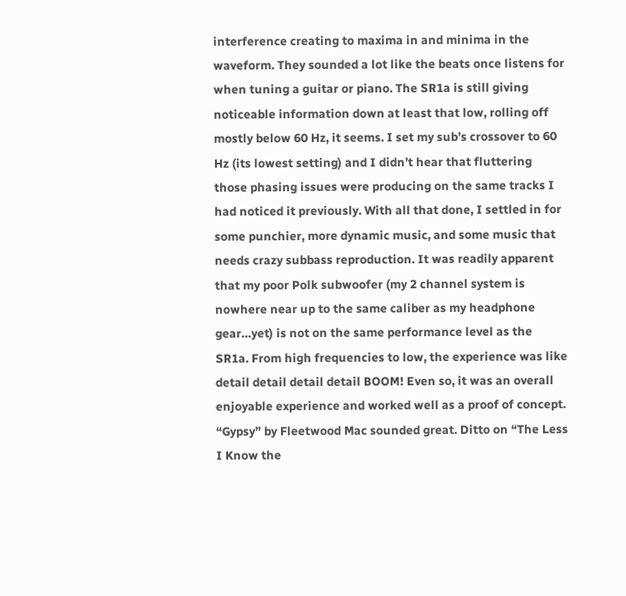interference creating to maxima in and minima in the waveform. They sounded a lot like the beats once listens for when tuning a guitar or piano. The SR1a is still giving noticeable information down at least that low, rolling off mostly below 60 Hz, it seems. I set my sub’s crossover to 60 Hz (its lowest setting) and I didn’t hear that fluttering those phasing issues were producing on the same tracks I had noticed it previously. With all that done, I settled in for some punchier, more dynamic music, and some music that needs crazy subbass reproduction. It was readily apparent that my poor Polk subwoofer (my 2 channel system is nowhere near up to the same caliber as my headphone gear…yet) is not on the same performance level as the SR1a. From high frequencies to low, the experience was like detail detail detail detail BOOM! Even so, it was an overall enjoyable experience and worked well as a proof of concept. “Gypsy” by Fleetwood Mac sounded great. Ditto on “The Less I Know the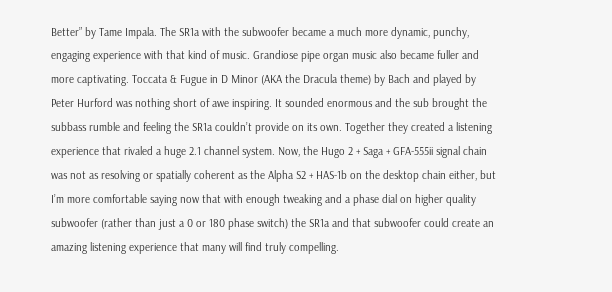Better” by Tame Impala. The SR1a with the subwoofer became a much more dynamic, punchy, engaging experience with that kind of music. Grandiose pipe organ music also became fuller and more captivating. Toccata & Fugue in D Minor (AKA the Dracula theme) by Bach and played by Peter Hurford was nothing short of awe inspiring. It sounded enormous and the sub brought the subbass rumble and feeling the SR1a couldn’t provide on its own. Together they created a listening experience that rivaled a huge 2.1 channel system. Now, the Hugo 2 + Saga + GFA-555ii signal chain was not as resolving or spatially coherent as the Alpha S2 + HAS-1b on the desktop chain either, but I’m more comfortable saying now that with enough tweaking and a phase dial on higher quality subwoofer (rather than just a 0 or 180 phase switch) the SR1a and that subwoofer could create an amazing listening experience that many will find truly compelling.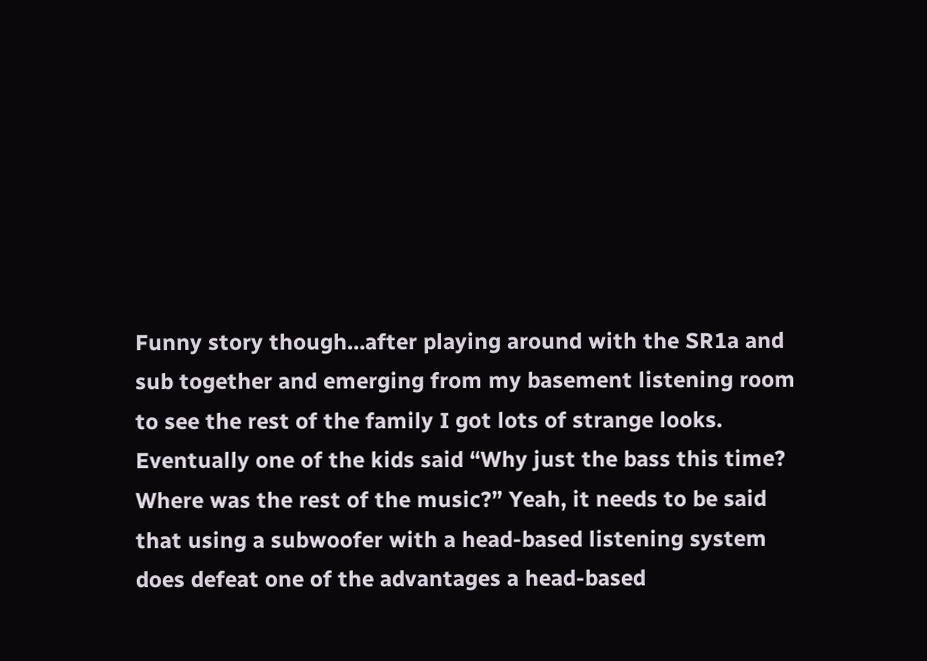Funny story though…after playing around with the SR1a and sub together and emerging from my basement listening room to see the rest of the family I got lots of strange looks. Eventually one of the kids said “Why just the bass this time? Where was the rest of the music?” Yeah, it needs to be said that using a subwoofer with a head-based listening system does defeat one of the advantages a head-based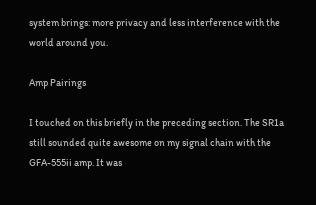system brings: more privacy and less interference with the world around you.

Amp Pairings

I touched on this briefly in the preceding section. The SR1a still sounded quite awesome on my signal chain with the GFA-555ii amp. It was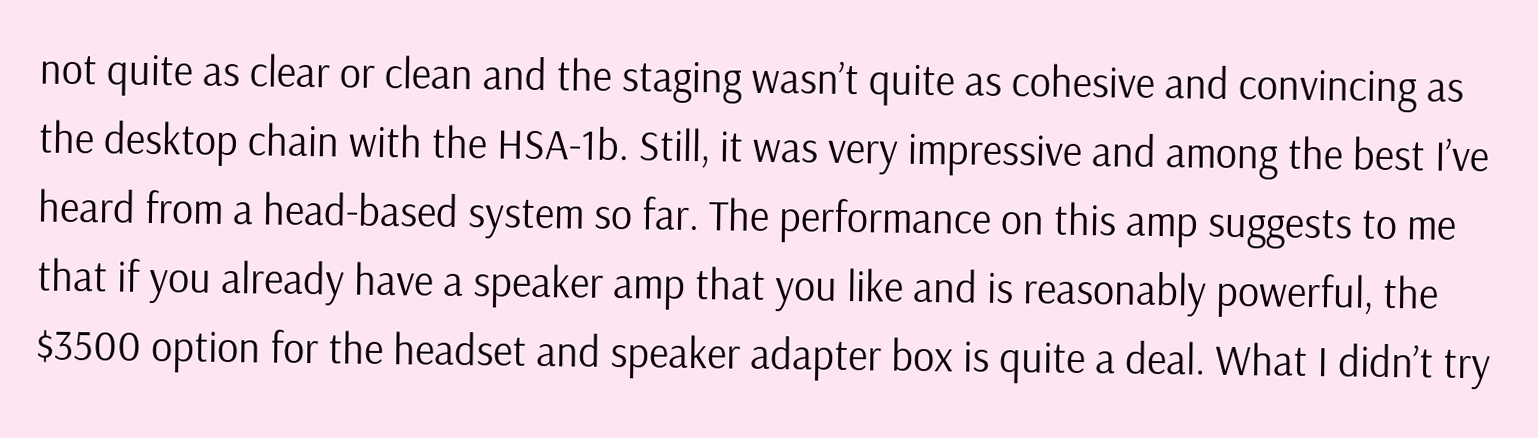not quite as clear or clean and the staging wasn’t quite as cohesive and convincing as the desktop chain with the HSA-1b. Still, it was very impressive and among the best I’ve heard from a head-based system so far. The performance on this amp suggests to me that if you already have a speaker amp that you like and is reasonably powerful, the $3500 option for the headset and speaker adapter box is quite a deal. What I didn’t try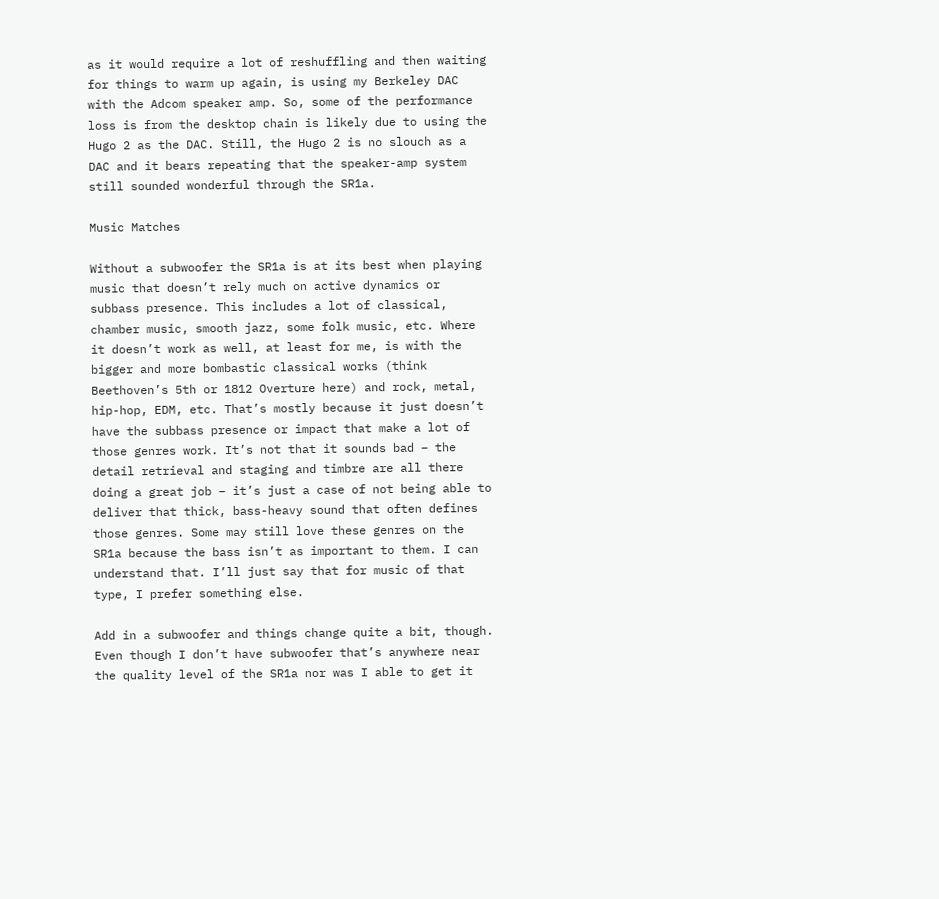as it would require a lot of reshuffling and then waiting for things to warm up again, is using my Berkeley DAC with the Adcom speaker amp. So, some of the performance loss is from the desktop chain is likely due to using the Hugo 2 as the DAC. Still, the Hugo 2 is no slouch as a DAC and it bears repeating that the speaker-amp system still sounded wonderful through the SR1a.

Music Matches

Without a subwoofer the SR1a is at its best when playing music that doesn’t rely much on active dynamics or subbass presence. This includes a lot of classical, chamber music, smooth jazz, some folk music, etc. Where it doesn’t work as well, at least for me, is with the bigger and more bombastic classical works (think Beethoven’s 5th or 1812 Overture here) and rock, metal, hip-hop, EDM, etc. That’s mostly because it just doesn’t have the subbass presence or impact that make a lot of those genres work. It’s not that it sounds bad – the detail retrieval and staging and timbre are all there doing a great job – it’s just a case of not being able to deliver that thick, bass-heavy sound that often defines those genres. Some may still love these genres on the SR1a because the bass isn’t as important to them. I can understand that. I’ll just say that for music of that type, I prefer something else.

Add in a subwoofer and things change quite a bit, though. Even though I don’t have subwoofer that’s anywhere near the quality level of the SR1a nor was I able to get it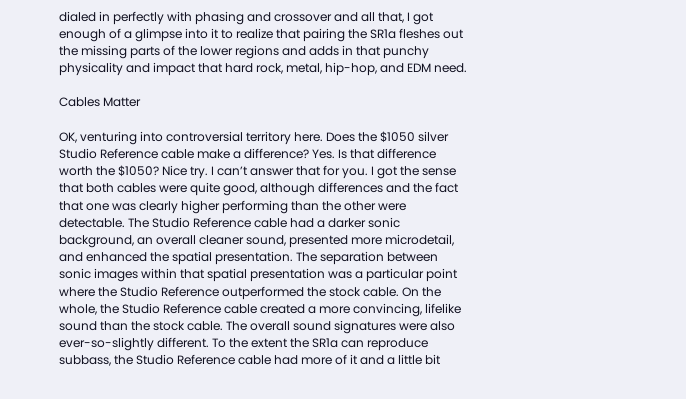dialed in perfectly with phasing and crossover and all that, I got enough of a glimpse into it to realize that pairing the SR1a fleshes out the missing parts of the lower regions and adds in that punchy physicality and impact that hard rock, metal, hip-hop, and EDM need.

Cables Matter

OK, venturing into controversial territory here. Does the $1050 silver Studio Reference cable make a difference? Yes. Is that difference worth the $1050? Nice try. I can’t answer that for you. I got the sense that both cables were quite good, although differences and the fact that one was clearly higher performing than the other were detectable. The Studio Reference cable had a darker sonic background, an overall cleaner sound, presented more microdetail, and enhanced the spatial presentation. The separation between sonic images within that spatial presentation was a particular point where the Studio Reference outperformed the stock cable. On the whole, the Studio Reference cable created a more convincing, lifelike sound than the stock cable. The overall sound signatures were also ever-so-slightly different. To the extent the SR1a can reproduce subbass, the Studio Reference cable had more of it and a little bit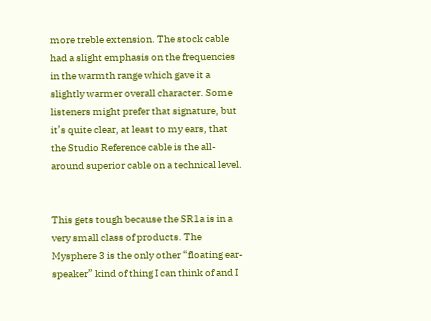more treble extension. The stock cable had a slight emphasis on the frequencies in the warmth range which gave it a slightly warmer overall character. Some listeners might prefer that signature, but it’s quite clear, at least to my ears, that the Studio Reference cable is the all-around superior cable on a technical level.


This gets tough because the SR1a is in a very small class of products. The Mysphere 3 is the only other “floating ear-speaker” kind of thing I can think of and I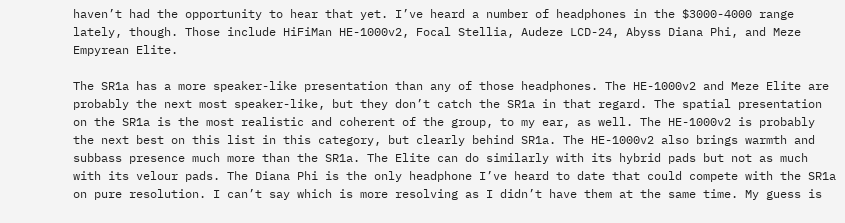haven’t had the opportunity to hear that yet. I’ve heard a number of headphones in the $3000-4000 range lately, though. Those include HiFiMan HE-1000v2, Focal Stellia, Audeze LCD-24, Abyss Diana Phi, and Meze Empyrean Elite.

The SR1a has a more speaker-like presentation than any of those headphones. The HE-1000v2 and Meze Elite are probably the next most speaker-like, but they don’t catch the SR1a in that regard. The spatial presentation on the SR1a is the most realistic and coherent of the group, to my ear, as well. The HE-1000v2 is probably the next best on this list in this category, but clearly behind SR1a. The HE-1000v2 also brings warmth and subbass presence much more than the SR1a. The Elite can do similarly with its hybrid pads but not as much with its velour pads. The Diana Phi is the only headphone I’ve heard to date that could compete with the SR1a on pure resolution. I can’t say which is more resolving as I didn’t have them at the same time. My guess is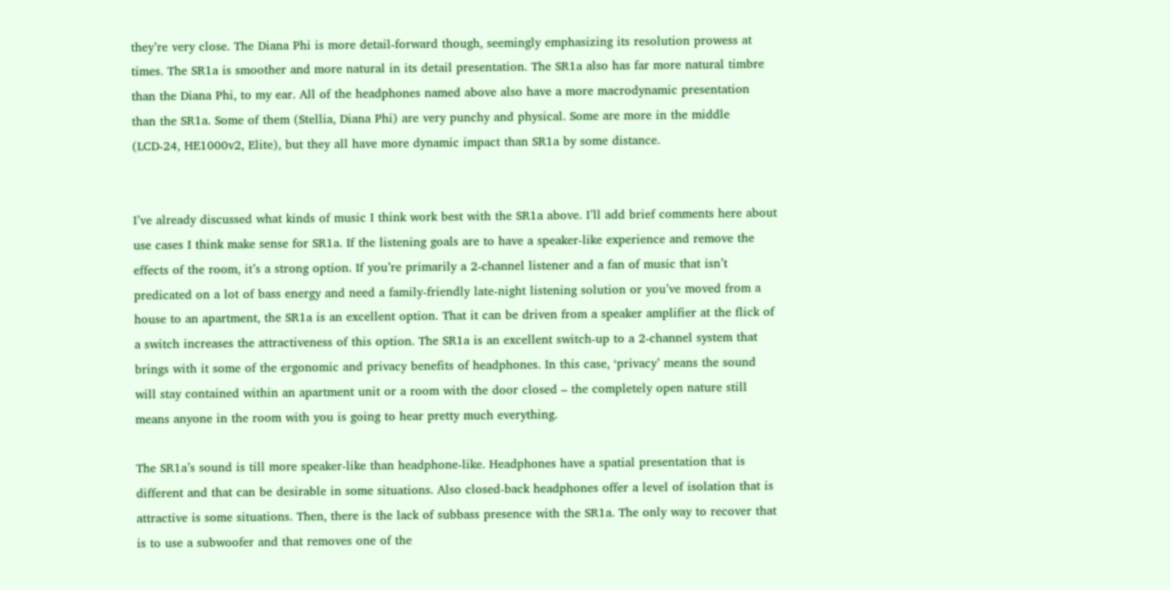they’re very close. The Diana Phi is more detail-forward though, seemingly emphasizing its resolution prowess at times. The SR1a is smoother and more natural in its detail presentation. The SR1a also has far more natural timbre than the Diana Phi, to my ear. All of the headphones named above also have a more macrodynamic presentation than the SR1a. Some of them (Stellia, Diana Phi) are very punchy and physical. Some are more in the middle (LCD-24, HE1000v2, Elite), but they all have more dynamic impact than SR1a by some distance.


I’ve already discussed what kinds of music I think work best with the SR1a above. I’ll add brief comments here about use cases I think make sense for SR1a. If the listening goals are to have a speaker-like experience and remove the effects of the room, it’s a strong option. If you’re primarily a 2-channel listener and a fan of music that isn’t predicated on a lot of bass energy and need a family-friendly late-night listening solution or you’ve moved from a house to an apartment, the SR1a is an excellent option. That it can be driven from a speaker amplifier at the flick of a switch increases the attractiveness of this option. The SR1a is an excellent switch-up to a 2-channel system that brings with it some of the ergonomic and privacy benefits of headphones. In this case, ‘privacy’ means the sound will stay contained within an apartment unit or a room with the door closed – the completely open nature still means anyone in the room with you is going to hear pretty much everything.

The SR1a’s sound is till more speaker-like than headphone-like. Headphones have a spatial presentation that is different and that can be desirable in some situations. Also closed-back headphones offer a level of isolation that is attractive is some situations. Then, there is the lack of subbass presence with the SR1a. The only way to recover that is to use a subwoofer and that removes one of the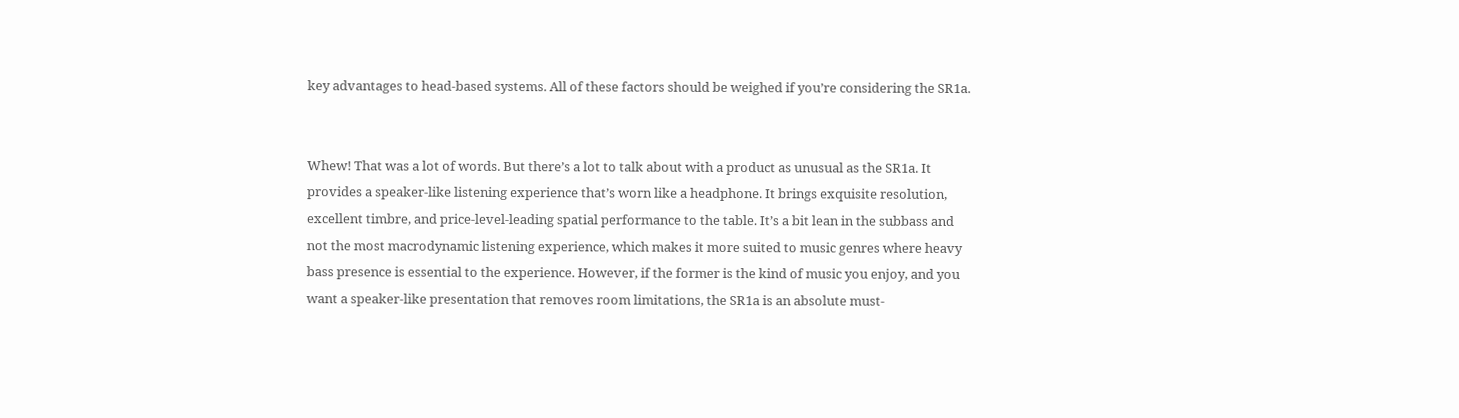key advantages to head-based systems. All of these factors should be weighed if you’re considering the SR1a.


Whew! That was a lot of words. But there’s a lot to talk about with a product as unusual as the SR1a. It provides a speaker-like listening experience that’s worn like a headphone. It brings exquisite resolution, excellent timbre, and price-level-leading spatial performance to the table. It’s a bit lean in the subbass and not the most macrodynamic listening experience, which makes it more suited to music genres where heavy bass presence is essential to the experience. However, if the former is the kind of music you enjoy, and you want a speaker-like presentation that removes room limitations, the SR1a is an absolute must-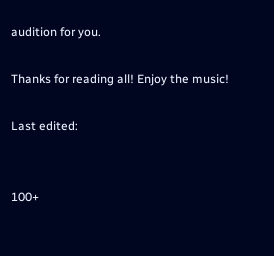audition for you.

Thanks for reading all! Enjoy the music!

Last edited:


100+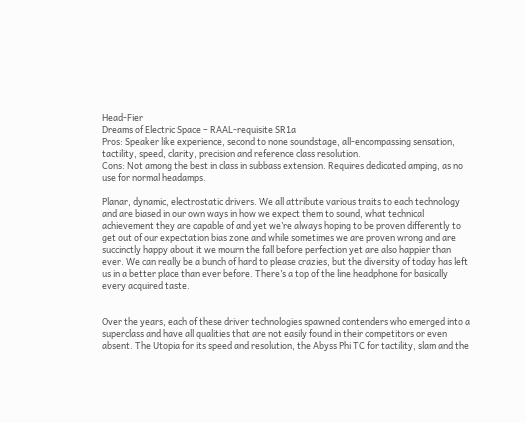Head-Fier
Dreams of Electric Space – RAAL-requisite SR1a
Pros: Speaker like experience, second to none soundstage, all-encompassing sensation, tactility, speed, clarity, precision and reference class resolution.
Cons: Not among the best in class in subbass extension. Requires dedicated amping, as no use for normal headamps.

Planar, dynamic, electrostatic drivers. We all attribute various traits to each technology and are biased in our own ways in how we expect them to sound, what technical achievement they are capable of and yet we’re always hoping to be proven differently to get out of our expectation bias zone and while sometimes we are proven wrong and are succinctly happy about it we mourn the fall before perfection yet are also happier than ever. We can really be a bunch of hard to please crazies, but the diversity of today has left us in a better place than ever before. There’s a top of the line headphone for basically every acquired taste.


Over the years, each of these driver technologies spawned contenders who emerged into a superclass and have all qualities that are not easily found in their competitors or even absent. The Utopia for its speed and resolution, the Abyss Phi TC for tactility, slam and the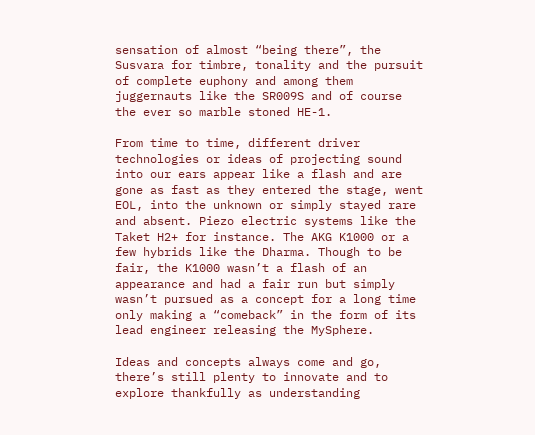sensation of almost “being there”, the Susvara for timbre, tonality and the pursuit of complete euphony and among them juggernauts like the SR009S and of course the ever so marble stoned HE-1.

From time to time, different driver technologies or ideas of projecting sound into our ears appear like a flash and are gone as fast as they entered the stage, went EOL, into the unknown or simply stayed rare and absent. Piezo electric systems like the Taket H2+ for instance. The AKG K1000 or a few hybrids like the Dharma. Though to be fair, the K1000 wasn’t a flash of an appearance and had a fair run but simply wasn’t pursued as a concept for a long time only making a “comeback” in the form of its lead engineer releasing the MySphere.

Ideas and concepts always come and go, there’s still plenty to innovate and to explore thankfully as understanding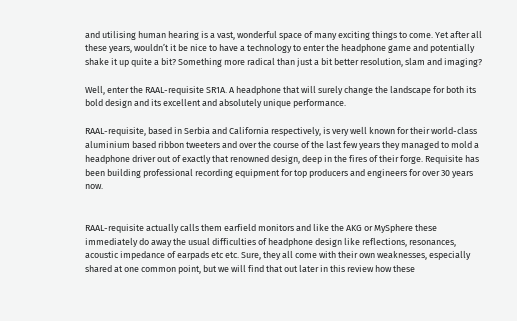and utilising human hearing is a vast, wonderful space of many exciting things to come. Yet after all these years, wouldn’t it be nice to have a technology to enter the headphone game and potentially shake it up quite a bit? Something more radical than just a bit better resolution, slam and imaging?

Well, enter the RAAL-requisite SR1A. A headphone that will surely change the landscape for both its bold design and its excellent and absolutely unique performance.

RAAL-requisite, based in Serbia and California respectively, is very well known for their world-class aluminium based ribbon tweeters and over the course of the last few years they managed to mold a headphone driver out of exactly that renowned design, deep in the fires of their forge. Requisite has been building professional recording equipment for top producers and engineers for over 30 years now.


RAAL-requisite actually calls them earfield monitors and like the AKG or MySphere these immediately do away the usual difficulties of headphone design like reflections, resonances, acoustic impedance of earpads etc etc. Sure, they all come with their own weaknesses, especially shared at one common point, but we will find that out later in this review how these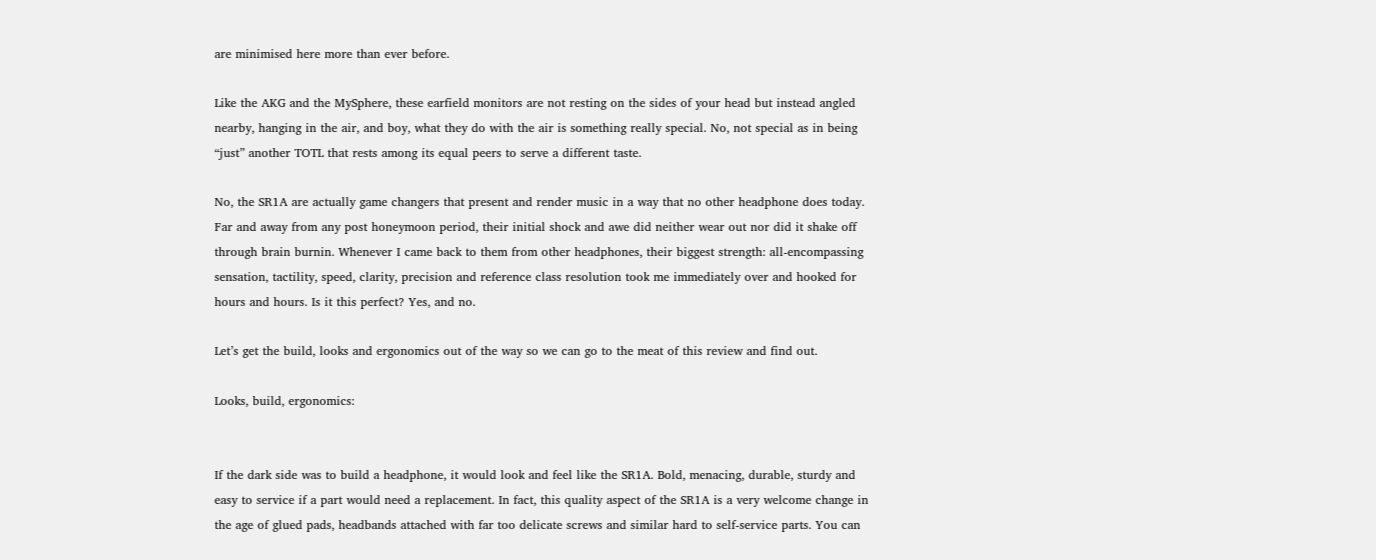are minimised here more than ever before.

Like the AKG and the MySphere, these earfield monitors are not resting on the sides of your head but instead angled nearby, hanging in the air, and boy, what they do with the air is something really special. No, not special as in being “just” another TOTL that rests among its equal peers to serve a different taste.

No, the SR1A are actually game changers that present and render music in a way that no other headphone does today. Far and away from any post honeymoon period, their initial shock and awe did neither wear out nor did it shake off through brain burnin. Whenever I came back to them from other headphones, their biggest strength: all-encompassing sensation, tactility, speed, clarity, precision and reference class resolution took me immediately over and hooked for hours and hours. Is it this perfect? Yes, and no.

Let’s get the build, looks and ergonomics out of the way so we can go to the meat of this review and find out.

Looks, build, ergonomics:


If the dark side was to build a headphone, it would look and feel like the SR1A. Bold, menacing, durable, sturdy and easy to service if a part would need a replacement. In fact, this quality aspect of the SR1A is a very welcome change in the age of glued pads, headbands attached with far too delicate screws and similar hard to self-service parts. You can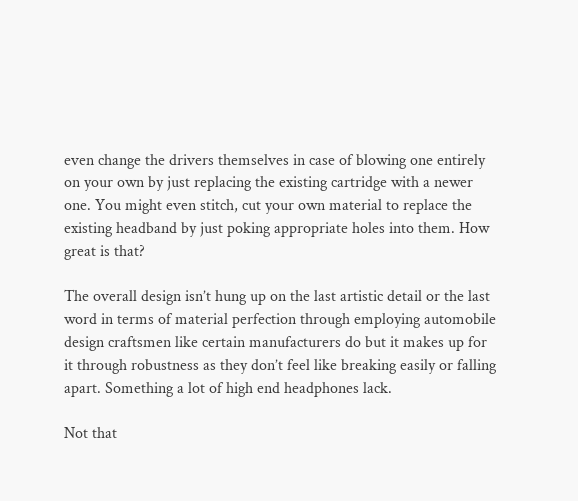even change the drivers themselves in case of blowing one entirely on your own by just replacing the existing cartridge with a newer one. You might even stitch, cut your own material to replace the existing headband by just poking appropriate holes into them. How great is that?

The overall design isn’t hung up on the last artistic detail or the last word in terms of material perfection through employing automobile design craftsmen like certain manufacturers do but it makes up for it through robustness as they don’t feel like breaking easily or falling apart. Something a lot of high end headphones lack.

Not that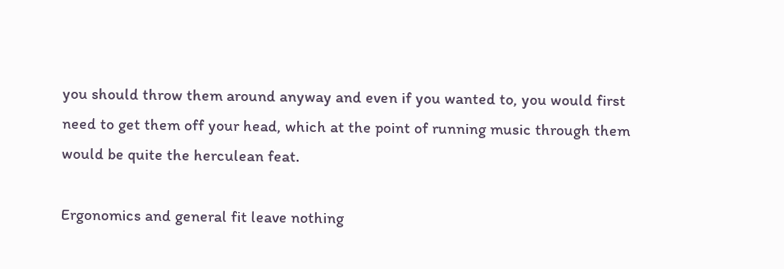you should throw them around anyway and even if you wanted to, you would first need to get them off your head, which at the point of running music through them would be quite the herculean feat.

Ergonomics and general fit leave nothing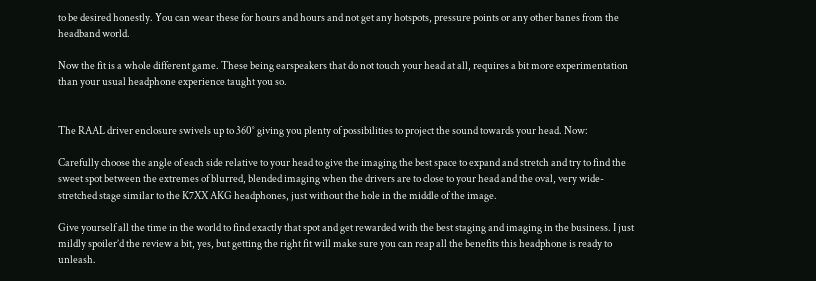to be desired honestly. You can wear these for hours and hours and not get any hotspots, pressure points or any other banes from the headband world.

Now the fit is a whole different game. These being earspeakers that do not touch your head at all, requires a bit more experimentation than your usual headphone experience taught you so.


The RAAL driver enclosure swivels up to 360° giving you plenty of possibilities to project the sound towards your head. Now:

Carefully choose the angle of each side relative to your head to give the imaging the best space to expand and stretch and try to find the sweet spot between the extremes of blurred, blended imaging when the drivers are to close to your head and the oval, very wide-stretched stage similar to the K7XX AKG headphones, just without the hole in the middle of the image.

Give yourself all the time in the world to find exactly that spot and get rewarded with the best staging and imaging in the business. I just mildly spoiler’d the review a bit, yes, but getting the right fit will make sure you can reap all the benefits this headphone is ready to unleash.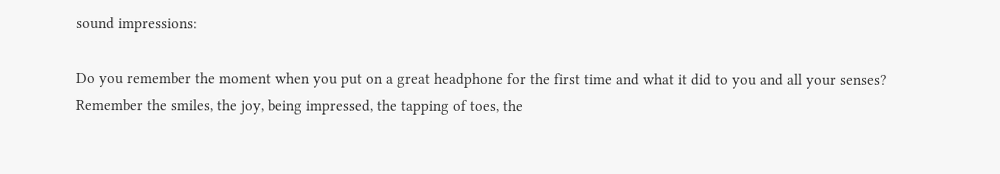sound impressions:

Do you remember the moment when you put on a great headphone for the first time and what it did to you and all your senses? Remember the smiles, the joy, being impressed, the tapping of toes, the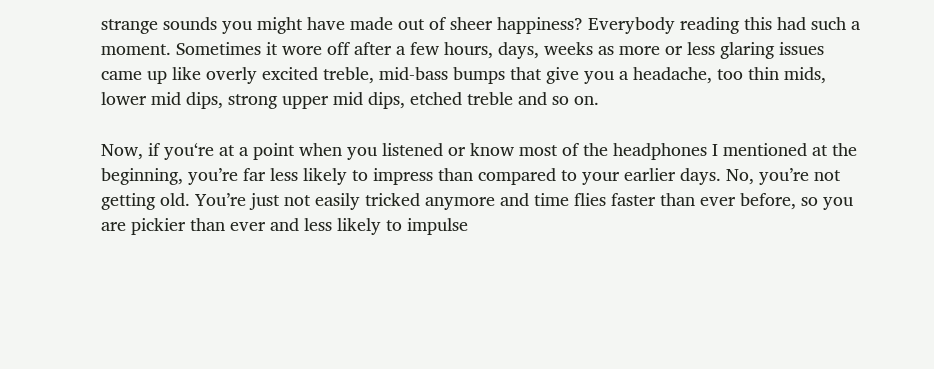strange sounds you might have made out of sheer happiness? Everybody reading this had such a moment. Sometimes it wore off after a few hours, days, weeks as more or less glaring issues came up like overly excited treble, mid-bass bumps that give you a headache, too thin mids, lower mid dips, strong upper mid dips, etched treble and so on.

Now, if you‘re at a point when you listened or know most of the headphones I mentioned at the beginning, you’re far less likely to impress than compared to your earlier days. No, you’re not getting old. You’re just not easily tricked anymore and time flies faster than ever before, so you are pickier than ever and less likely to impulse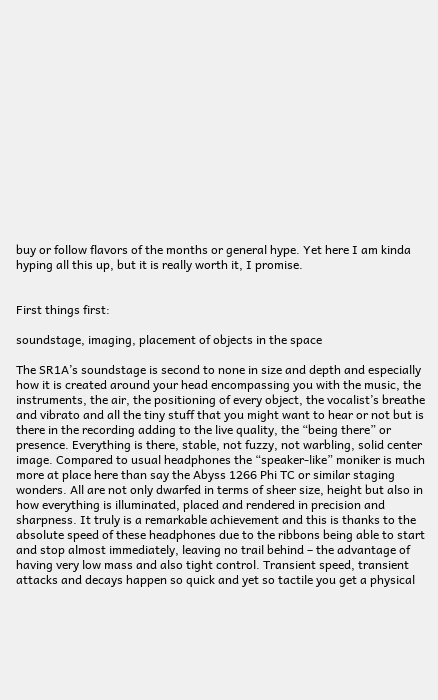buy or follow flavors of the months or general hype. Yet here I am kinda hyping all this up, but it is really worth it, I promise.


First things first:

soundstage, imaging, placement of objects in the space

The SR1A’s soundstage is second to none in size and depth and especially how it is created around your head encompassing you with the music, the instruments, the air, the positioning of every object, the vocalist’s breathe and vibrato and all the tiny stuff that you might want to hear or not but is there in the recording adding to the live quality, the “being there” or presence. Everything is there, stable, not fuzzy, not warbling, solid center image. Compared to usual headphones the “speaker-like” moniker is much more at place here than say the Abyss 1266 Phi TC or similar staging wonders. All are not only dwarfed in terms of sheer size, height but also in how everything is illuminated, placed and rendered in precision and sharpness. It truly is a remarkable achievement and this is thanks to the absolute speed of these headphones due to the ribbons being able to start and stop almost immediately, leaving no trail behind – the advantage of having very low mass and also tight control. Transient speed, transient attacks and decays happen so quick and yet so tactile you get a physical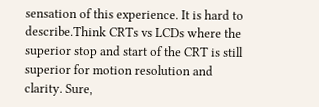sensation of this experience. It is hard to describe.Think CRTs vs LCDs where the superior stop and start of the CRT is still superior for motion resolution and clarity. Sure,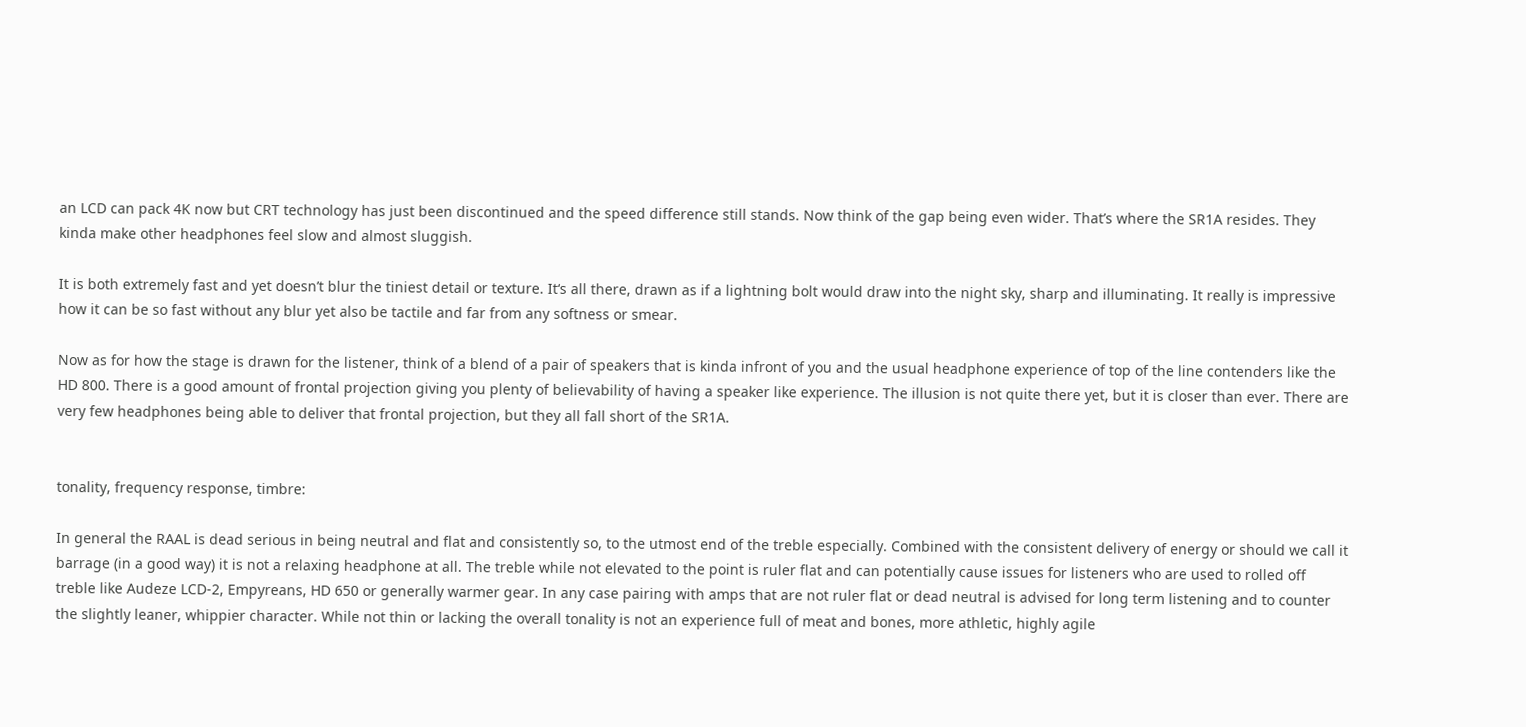an LCD can pack 4K now but CRT technology has just been discontinued and the speed difference still stands. Now think of the gap being even wider. That’s where the SR1A resides. They kinda make other headphones feel slow and almost sluggish.

It is both extremely fast and yet doesn’t blur the tiniest detail or texture. It‘s all there, drawn as if a lightning bolt would draw into the night sky, sharp and illuminating. It really is impressive how it can be so fast without any blur yet also be tactile and far from any softness or smear.

Now as for how the stage is drawn for the listener, think of a blend of a pair of speakers that is kinda infront of you and the usual headphone experience of top of the line contenders like the HD 800. There is a good amount of frontal projection giving you plenty of believability of having a speaker like experience. The illusion is not quite there yet, but it is closer than ever. There are very few headphones being able to deliver that frontal projection, but they all fall short of the SR1A.


tonality, frequency response, timbre:

In general the RAAL is dead serious in being neutral and flat and consistently so, to the utmost end of the treble especially. Combined with the consistent delivery of energy or should we call it barrage (in a good way) it is not a relaxing headphone at all. The treble while not elevated to the point is ruler flat and can potentially cause issues for listeners who are used to rolled off treble like Audeze LCD-2, Empyreans, HD 650 or generally warmer gear. In any case pairing with amps that are not ruler flat or dead neutral is advised for long term listening and to counter the slightly leaner, whippier character. While not thin or lacking the overall tonality is not an experience full of meat and bones, more athletic, highly agile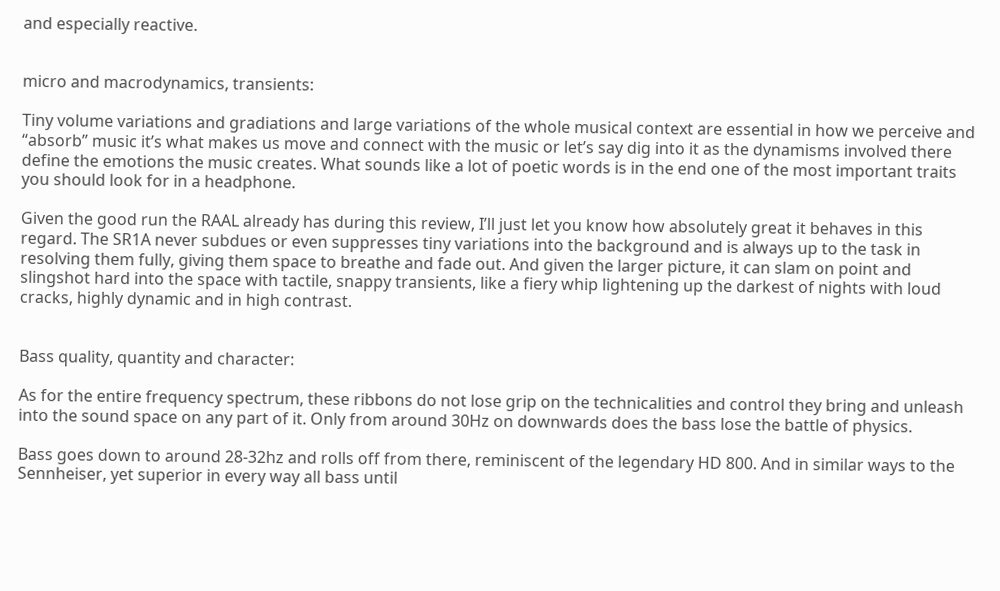and especially reactive.


micro and macrodynamics, transients:

Tiny volume variations and gradiations and large variations of the whole musical context are essential in how we perceive and “absorb” music it’s what makes us move and connect with the music or let’s say dig into it as the dynamisms involved there define the emotions the music creates. What sounds like a lot of poetic words is in the end one of the most important traits you should look for in a headphone.

Given the good run the RAAL already has during this review, I’ll just let you know how absolutely great it behaves in this regard. The SR1A never subdues or even suppresses tiny variations into the background and is always up to the task in resolving them fully, giving them space to breathe and fade out. And given the larger picture, it can slam on point and slingshot hard into the space with tactile, snappy transients, like a fiery whip lightening up the darkest of nights with loud cracks, highly dynamic and in high contrast.


Bass quality, quantity and character:

As for the entire frequency spectrum, these ribbons do not lose grip on the technicalities and control they bring and unleash into the sound space on any part of it. Only from around 30Hz on downwards does the bass lose the battle of physics.

Bass goes down to around 28-32hz and rolls off from there, reminiscent of the legendary HD 800. And in similar ways to the Sennheiser, yet superior in every way all bass until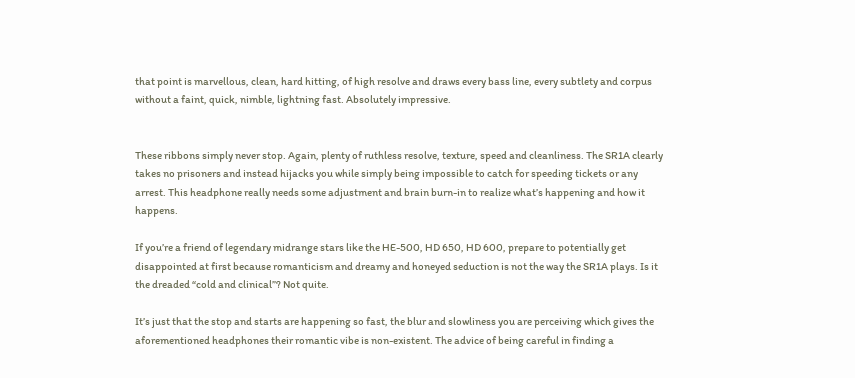that point is marvellous, clean, hard hitting, of high resolve and draws every bass line, every subtlety and corpus without a faint, quick, nimble, lightning fast. Absolutely impressive.


These ribbons simply never stop. Again, plenty of ruthless resolve, texture, speed and cleanliness. The SR1A clearly takes no prisoners and instead hijacks you while simply being impossible to catch for speeding tickets or any arrest. This headphone really needs some adjustment and brain burn-in to realize what’s happening and how it happens.

If you’re a friend of legendary midrange stars like the HE-500, HD 650, HD 600, prepare to potentially get disappointed at first because romanticism and dreamy and honeyed seduction is not the way the SR1A plays. Is it the dreaded “cold and clinical”? Not quite.

It’s just that the stop and starts are happening so fast, the blur and slowliness you are perceiving which gives the aforementioned headphones their romantic vibe is non-existent. The advice of being careful in finding a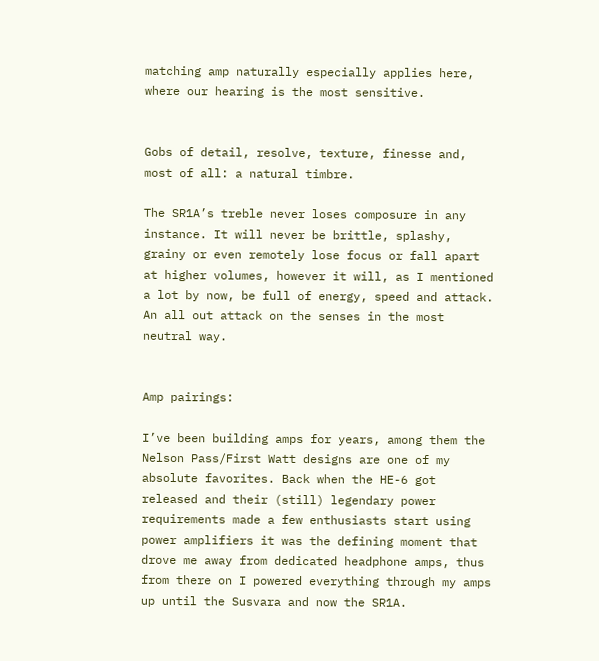matching amp naturally especially applies here, where our hearing is the most sensitive.


Gobs of detail, resolve, texture, finesse and, most of all: a natural timbre.

The SR1A’s treble never loses composure in any instance. It will never be brittle, splashy, grainy or even remotely lose focus or fall apart at higher volumes, however it will, as I mentioned a lot by now, be full of energy, speed and attack. An all out attack on the senses in the most neutral way.


Amp pairings:

I’ve been building amps for years, among them the Nelson Pass/First Watt designs are one of my absolute favorites. Back when the HE-6 got released and their (still) legendary power requirements made a few enthusiasts start using power amplifiers it was the defining moment that drove me away from dedicated headphone amps, thus from there on I powered everything through my amps up until the Susvara and now the SR1A.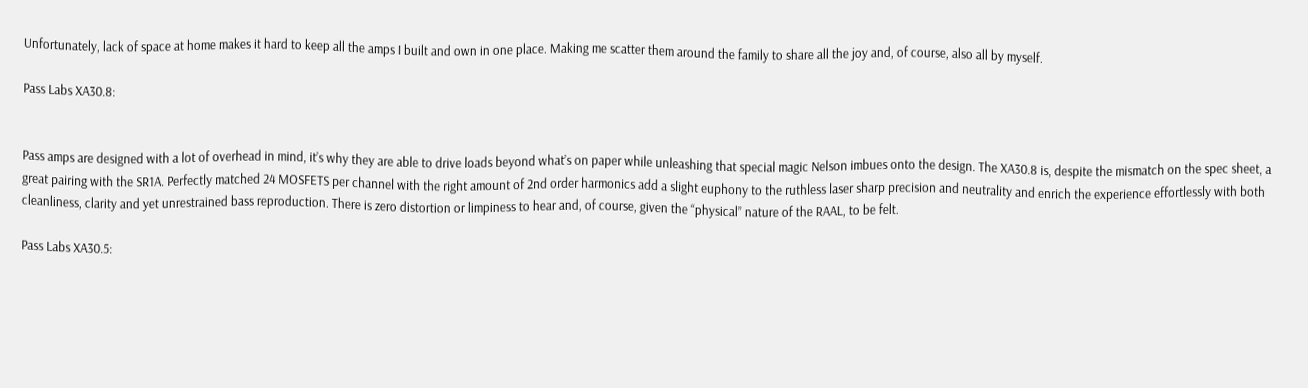Unfortunately, lack of space at home makes it hard to keep all the amps I built and own in one place. Making me scatter them around the family to share all the joy and, of course, also all by myself.

Pass Labs XA30.8:


Pass amps are designed with a lot of overhead in mind, it’s why they are able to drive loads beyond what’s on paper while unleashing that special magic Nelson imbues onto the design. The XA30.8 is, despite the mismatch on the spec sheet, a great pairing with the SR1A. Perfectly matched 24 MOSFETS per channel with the right amount of 2nd order harmonics add a slight euphony to the ruthless laser sharp precision and neutrality and enrich the experience effortlessly with both cleanliness, clarity and yet unrestrained bass reproduction. There is zero distortion or limpiness to hear and, of course, given the “physical” nature of the RAAL, to be felt.

Pass Labs XA30.5: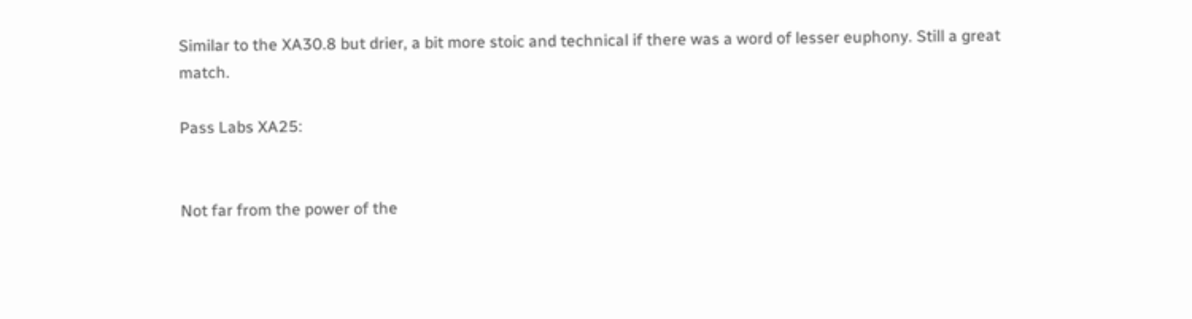Similar to the XA30.8 but drier, a bit more stoic and technical if there was a word of lesser euphony. Still a great match.

Pass Labs XA25:


Not far from the power of the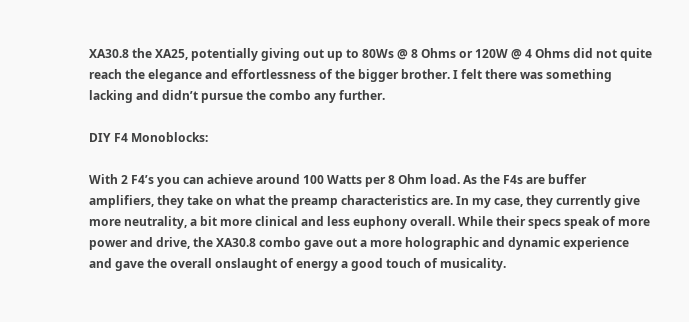XA30.8 the XA25, potentially giving out up to 80Ws @ 8 Ohms or 120W @ 4 Ohms did not quite reach the elegance and effortlessness of the bigger brother. I felt there was something lacking and didn’t pursue the combo any further.

DIY F4 Monoblocks:

With 2 F4’s you can achieve around 100 Watts per 8 Ohm load. As the F4s are buffer amplifiers, they take on what the preamp characteristics are. In my case, they currently give more neutrality, a bit more clinical and less euphony overall. While their specs speak of more power and drive, the XA30.8 combo gave out a more holographic and dynamic experience and gave the overall onslaught of energy a good touch of musicality.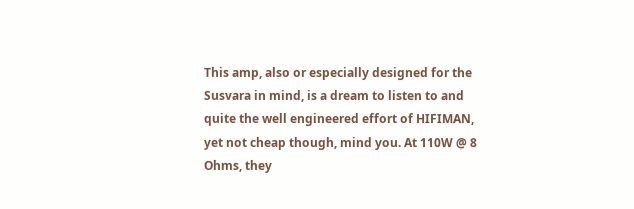This amp, also or especially designed for the Susvara in mind, is a dream to listen to and quite the well engineered effort of HIFIMAN, yet not cheap though, mind you. At 110W @ 8 Ohms, they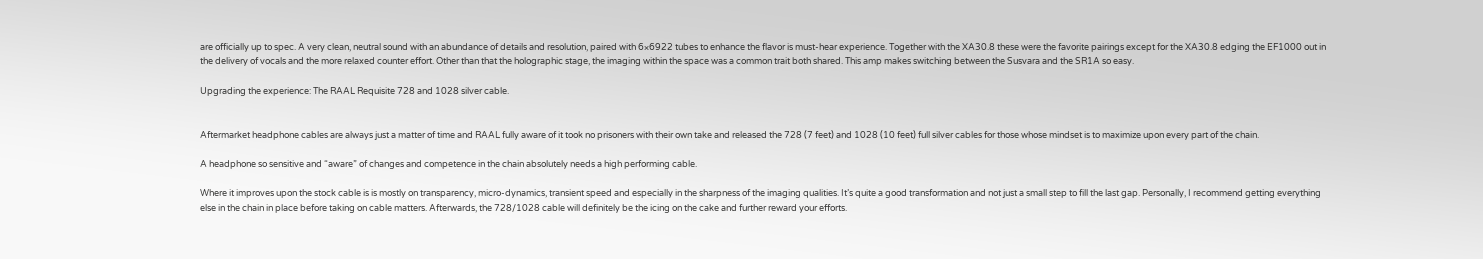are officially up to spec. A very clean, neutral sound with an abundance of details and resolution, paired with 6×6922 tubes to enhance the flavor is must-hear experience. Together with the XA30.8 these were the favorite pairings except for the XA30.8 edging the EF1000 out in the delivery of vocals and the more relaxed counter effort. Other than that the holographic stage, the imaging within the space was a common trait both shared. This amp makes switching between the Susvara and the SR1A so easy.

Upgrading the experience: The RAAL Requisite 728 and 1028 silver cable.


Aftermarket headphone cables are always just a matter of time and RAAL fully aware of it took no prisoners with their own take and released the 728 (7 feet) and 1028 (10 feet) full silver cables for those whose mindset is to maximize upon every part of the chain.

A headphone so sensitive and “aware” of changes and competence in the chain absolutely needs a high performing cable.

Where it improves upon the stock cable is is mostly on transparency, micro-dynamics, transient speed and especially in the sharpness of the imaging qualities. It’s quite a good transformation and not just a small step to fill the last gap. Personally, I recommend getting everything else in the chain in place before taking on cable matters. Afterwards, the 728/1028 cable will definitely be the icing on the cake and further reward your efforts.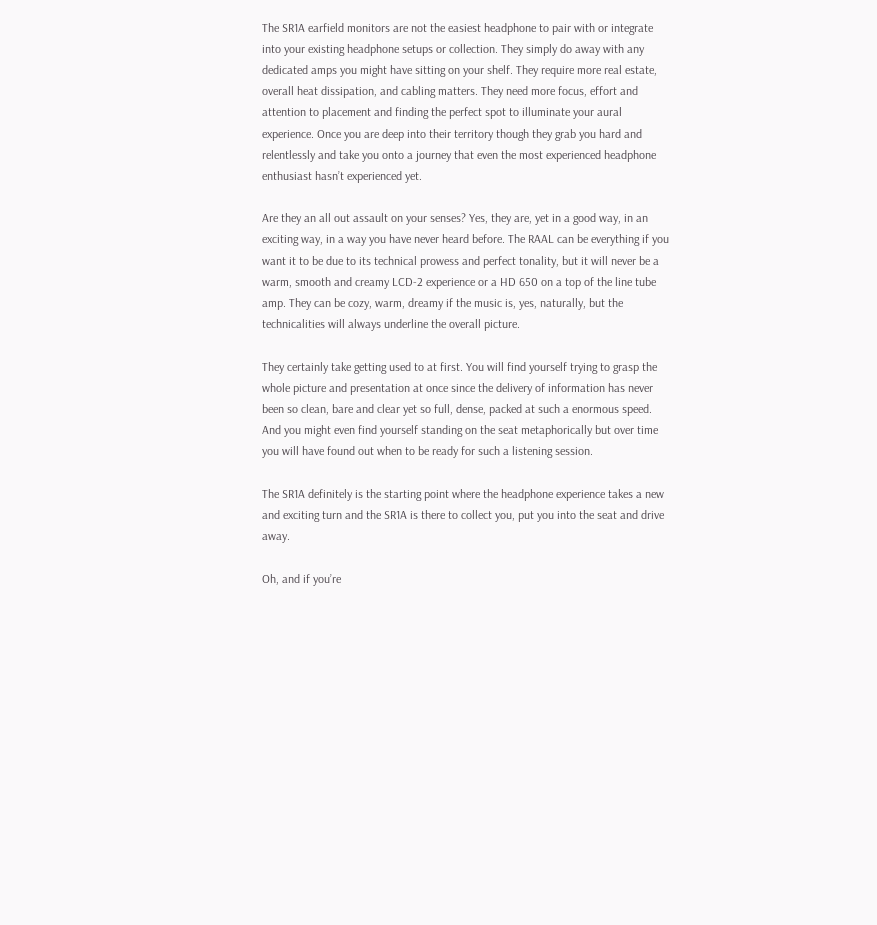The SR1A earfield monitors are not the easiest headphone to pair with or integrate into your existing headphone setups or collection. They simply do away with any dedicated amps you might have sitting on your shelf. They require more real estate, overall heat dissipation, and cabling matters. They need more focus, effort and attention to placement and finding the perfect spot to illuminate your aural experience. Once you are deep into their territory though they grab you hard and relentlessly and take you onto a journey that even the most experienced headphone enthusiast hasn’t experienced yet.

Are they an all out assault on your senses? Yes, they are, yet in a good way, in an exciting way, in a way you have never heard before. The RAAL can be everything if you want it to be due to its technical prowess and perfect tonality, but it will never be a warm, smooth and creamy LCD-2 experience or a HD 650 on a top of the line tube amp. They can be cozy, warm, dreamy if the music is, yes, naturally, but the technicalities will always underline the overall picture.

They certainly take getting used to at first. You will find yourself trying to grasp the whole picture and presentation at once since the delivery of information has never been so clean, bare and clear yet so full, dense, packed at such a enormous speed. And you might even find yourself standing on the seat metaphorically but over time you will have found out when to be ready for such a listening session.

The SR1A definitely is the starting point where the headphone experience takes a new and exciting turn and the SR1A is there to collect you, put you into the seat and drive away.

Oh, and if you’re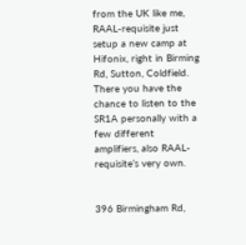from the UK like me, RAAL-requisite just setup a new camp at Hifonix, right in Birming Rd, Sutton, Coldfield. There you have the chance to listen to the SR1A personally with a few different amplifiers, also RAAL-requisite’s very own.


396 Birmingham Rd,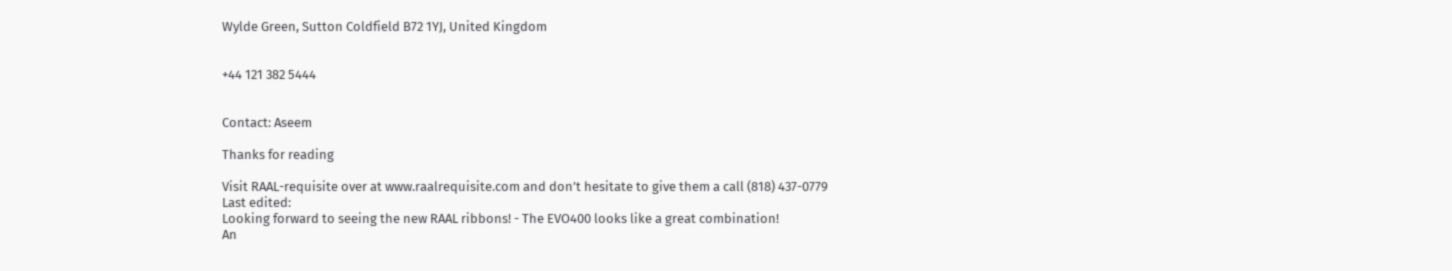Wylde Green, Sutton Coldfield B72 1YJ, United Kingdom


+44 121 382 5444


Contact: Aseem

Thanks for reading

Visit RAAL-requisite over at www.raalrequisite.com and don’t hesitate to give them a call (818) 437-0779
Last edited:
Looking forward to seeing the new RAAL ribbons! - The EVO400 looks like a great combination!
An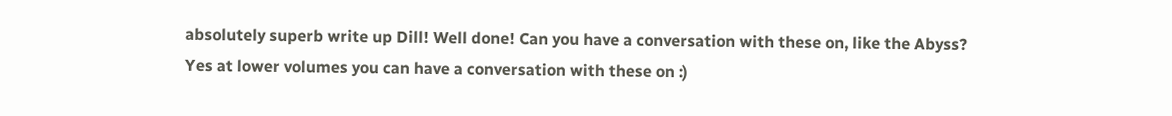absolutely superb write up Dill! Well done! Can you have a conversation with these on, like the Abyss?
Yes at lower volumes you can have a conversation with these on :)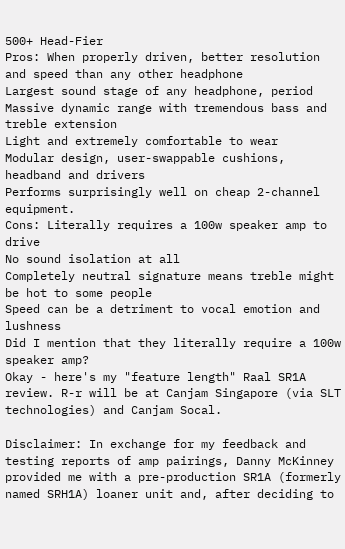500+ Head-Fier
Pros: When properly driven, better resolution and speed than any other headphone
Largest sound stage of any headphone, period
Massive dynamic range with tremendous bass and treble extension
Light and extremely comfortable to wear
Modular design, user-swappable cushions, headband and drivers
Performs surprisingly well on cheap 2-channel equipment.
Cons: Literally requires a 100w speaker amp to drive
No sound isolation at all
Completely neutral signature means treble might be hot to some people
Speed can be a detriment to vocal emotion and lushness
Did I mention that they literally require a 100w speaker amp?
Okay - here's my "feature length" Raal SR1A review. R-r will be at Canjam Singapore (via SLT technologies) and Canjam Socal.

Disclaimer: In exchange for my feedback and testing reports of amp pairings, Danny McKinney provided me with a pre-production SR1A (formerly named SRH1A) loaner unit and, after deciding to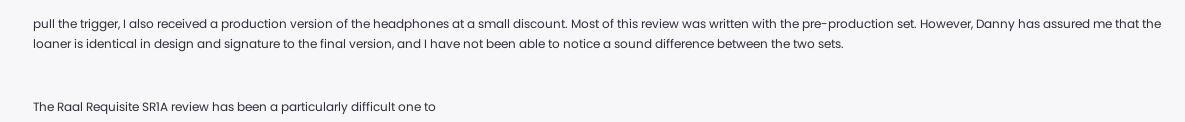pull the trigger, I also received a production version of the headphones at a small discount. Most of this review was written with the pre-production set. However, Danny has assured me that the loaner is identical in design and signature to the final version, and I have not been able to notice a sound difference between the two sets.


The Raal Requisite SR1A review has been a particularly difficult one to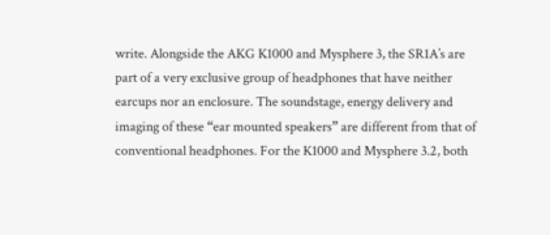write. Alongside the AKG K1000 and Mysphere 3, the SR1A’s are part of a very exclusive group of headphones that have neither earcups nor an enclosure. The soundstage, energy delivery and imaging of these “ear mounted speakers” are different from that of conventional headphones. For the K1000 and Mysphere 3.2, both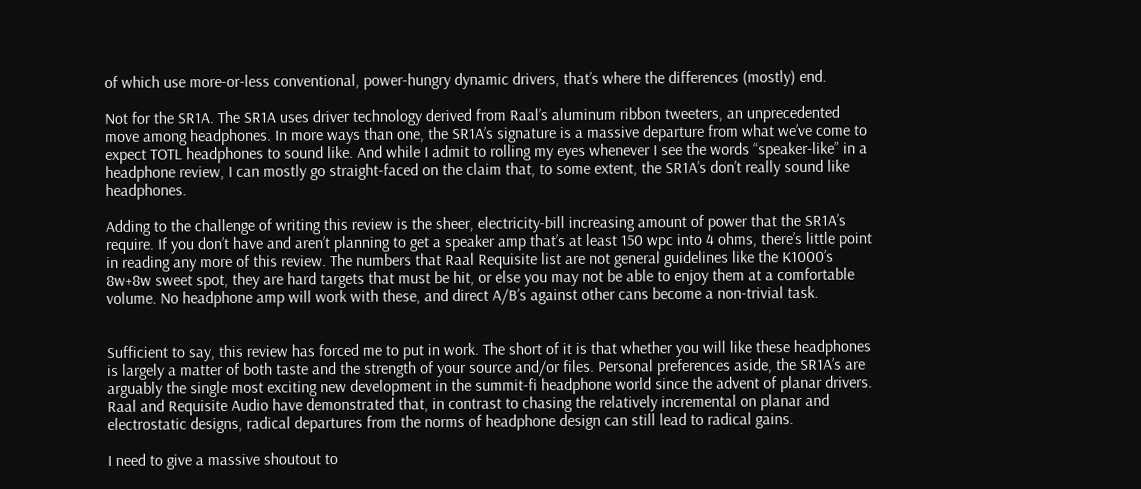of which use more-or-less conventional, power-hungry dynamic drivers, that’s where the differences (mostly) end.

Not for the SR1A. The SR1A uses driver technology derived from Raal’s aluminum ribbon tweeters, an unprecedented move among headphones. In more ways than one, the SR1A’s signature is a massive departure from what we’ve come to expect TOTL headphones to sound like. And while I admit to rolling my eyes whenever I see the words “speaker-like” in a headphone review, I can mostly go straight-faced on the claim that, to some extent, the SR1A’s don’t really sound like headphones.

Adding to the challenge of writing this review is the sheer, electricity-bill increasing amount of power that the SR1A’s require. If you don’t have and aren’t planning to get a speaker amp that’s at least 150 wpc into 4 ohms, there’s little point in reading any more of this review. The numbers that Raal Requisite list are not general guidelines like the K1000’s 8w+8w sweet spot, they are hard targets that must be hit, or else you may not be able to enjoy them at a comfortable volume. No headphone amp will work with these, and direct A/B’s against other cans become a non-trivial task.


Sufficient to say, this review has forced me to put in work. The short of it is that whether you will like these headphones is largely a matter of both taste and the strength of your source and/or files. Personal preferences aside, the SR1A’s are arguably the single most exciting new development in the summit-fi headphone world since the advent of planar drivers. Raal and Requisite Audio have demonstrated that, in contrast to chasing the relatively incremental on planar and electrostatic designs, radical departures from the norms of headphone design can still lead to radical gains.

I need to give a massive shoutout to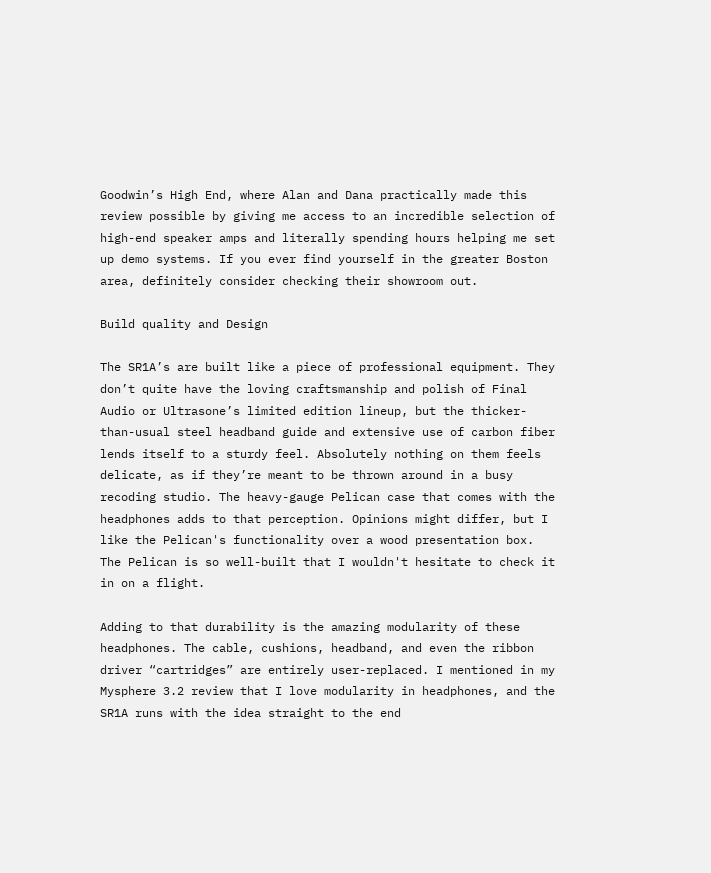Goodwin’s High End, where Alan and Dana practically made this review possible by giving me access to an incredible selection of high-end speaker amps and literally spending hours helping me set up demo systems. If you ever find yourself in the greater Boston area, definitely consider checking their showroom out.

Build quality and Design

The SR1A’s are built like a piece of professional equipment. They don’t quite have the loving craftsmanship and polish of Final Audio or Ultrasone’s limited edition lineup, but the thicker-than-usual steel headband guide and extensive use of carbon fiber lends itself to a sturdy feel. Absolutely nothing on them feels delicate, as if they’re meant to be thrown around in a busy recoding studio. The heavy-gauge Pelican case that comes with the headphones adds to that perception. Opinions might differ, but I like the Pelican's functionality over a wood presentation box. The Pelican is so well-built that I wouldn't hesitate to check it in on a flight.

Adding to that durability is the amazing modularity of these headphones. The cable, cushions, headband, and even the ribbon driver “cartridges” are entirely user-replaced. I mentioned in my Mysphere 3.2 review that I love modularity in headphones, and the SR1A runs with the idea straight to the end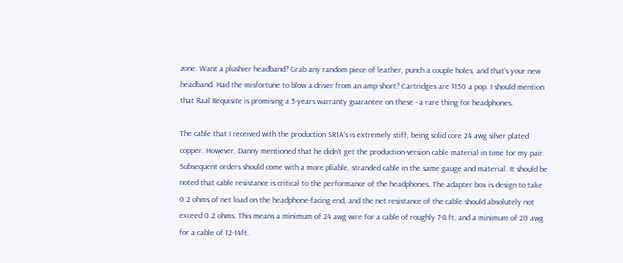zone. Want a plushier headband? Grab any random piece of leather, punch a couple holes, and that’s your new headband. Had the misfortune to blow a driver from an amp short? Cartridges are $150 a pop. I should mention that Raal Requisite is promising a 5-years warranty guarantee on these - a rare thing for headphones.

The cable that I received with the production SR1A’s is extremely stiff, being solid core 24 awg silver plated copper. However, Danny mentioned that he didn’t get the production-version cable material in time for my pair. Subsequent orders should come with a more pliable, stranded cable in the same gauge and material. It should be noted that cable resistance is critical to the performance of the headphones. The adapter box is design to take 0.2 ohms of net load on the headphone-facing end, and the net resistance of the cable should absolutely not exceed 0.2 ohms. This means a minimum of 24 awg wire for a cable of roughly 7-8 ft, and a minimum of 20 awg for a cable of 12-14ft.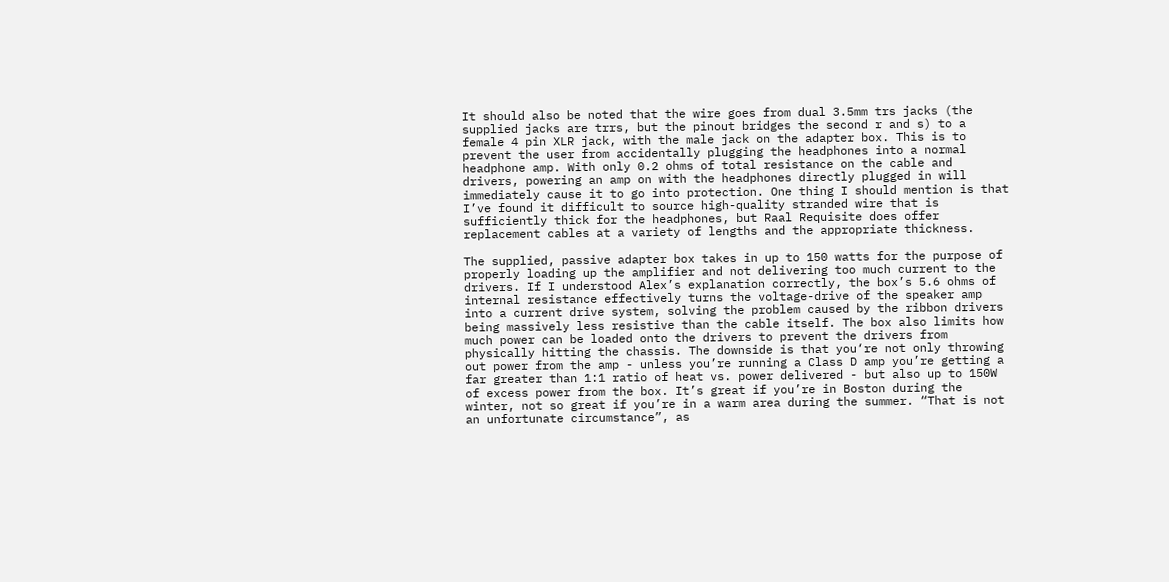It should also be noted that the wire goes from dual 3.5mm trs jacks (the supplied jacks are trrs, but the pinout bridges the second r and s) to a female 4 pin XLR jack, with the male jack on the adapter box. This is to prevent the user from accidentally plugging the headphones into a normal headphone amp. With only 0.2 ohms of total resistance on the cable and drivers, powering an amp on with the headphones directly plugged in will immediately cause it to go into protection. One thing I should mention is that I’ve found it difficult to source high-quality stranded wire that is sufficiently thick for the headphones, but Raal Requisite does offer replacement cables at a variety of lengths and the appropriate thickness.

The supplied, passive adapter box takes in up to 150 watts for the purpose of properly loading up the amplifier and not delivering too much current to the drivers. If I understood Alex’s explanation correctly, the box’s 5.6 ohms of internal resistance effectively turns the voltage-drive of the speaker amp into a current drive system, solving the problem caused by the ribbon drivers being massively less resistive than the cable itself. The box also limits how much power can be loaded onto the drivers to prevent the drivers from physically hitting the chassis. The downside is that you‘re not only throwing out power from the amp - unless you’re running a Class D amp you’re getting a far greater than 1:1 ratio of heat vs. power delivered - but also up to 150W of excess power from the box. It’s great if you’re in Boston during the winter, not so great if you’re in a warm area during the summer. “That is not an unfortunate circumstance”, as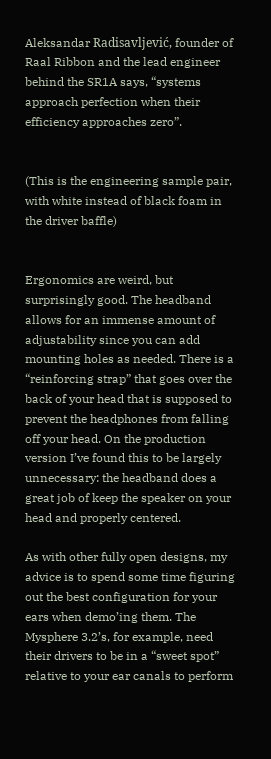Aleksandar Radisavljević, founder of Raal Ribbon and the lead engineer behind the SR1A says, “systems approach perfection when their efficiency approaches zero”.


(This is the engineering sample pair, with white instead of black foam in the driver baffle)


Ergonomics are weird, but surprisingly good. The headband allows for an immense amount of adjustability since you can add mounting holes as needed. There is a “reinforcing strap” that goes over the back of your head that is supposed to prevent the headphones from falling off your head. On the production version I’ve found this to be largely unnecessary: the headband does a great job of keep the speaker on your head and properly centered.

As with other fully open designs, my advice is to spend some time figuring out the best configuration for your ears when demo’ing them. The Mysphere 3.2’s, for example, need their drivers to be in a “sweet spot” relative to your ear canals to perform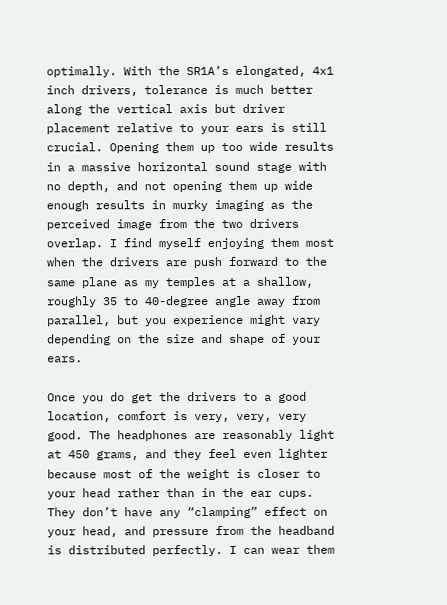optimally. With the SR1A’s elongated, 4x1 inch drivers, tolerance is much better along the vertical axis but driver placement relative to your ears is still crucial. Opening them up too wide results in a massive horizontal sound stage with no depth, and not opening them up wide enough results in murky imaging as the perceived image from the two drivers overlap. I find myself enjoying them most when the drivers are push forward to the same plane as my temples at a shallow, roughly 35 to 40-degree angle away from parallel, but you experience might vary depending on the size and shape of your ears.

Once you do get the drivers to a good location, comfort is very, very, very good. The headphones are reasonably light at 450 grams, and they feel even lighter because most of the weight is closer to your head rather than in the ear cups. They don’t have any “clamping” effect on your head, and pressure from the headband is distributed perfectly. I can wear them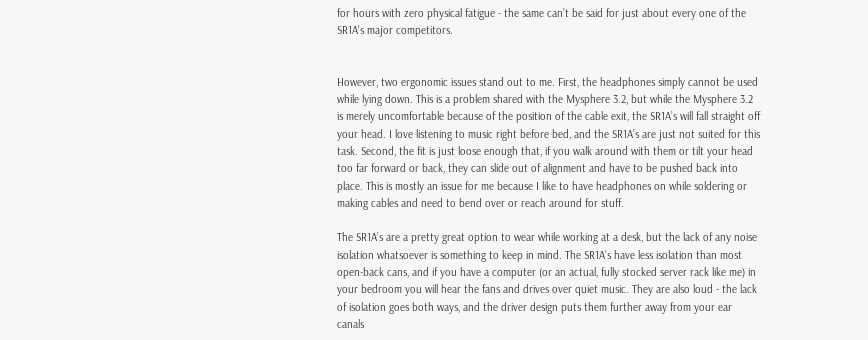for hours with zero physical fatigue - the same can’t be said for just about every one of the SR1A’s major competitors.


However, two ergonomic issues stand out to me. First, the headphones simply cannot be used while lying down. This is a problem shared with the Mysphere 3.2, but while the Mysphere 3.2 is merely uncomfortable because of the position of the cable exit, the SR1A’s will fall straight off your head. I love listening to music right before bed, and the SR1A’s are just not suited for this task. Second, the fit is just loose enough that, if you walk around with them or tilt your head too far forward or back, they can slide out of alignment and have to be pushed back into place. This is mostly an issue for me because I like to have headphones on while soldering or making cables and need to bend over or reach around for stuff.

The SR1A’s are a pretty great option to wear while working at a desk, but the lack of any noise isolation whatsoever is something to keep in mind. The SR1A’s have less isolation than most open-back cans, and if you have a computer (or an actual, fully stocked server rack like me) in your bedroom you will hear the fans and drives over quiet music. They are also loud - the lack of isolation goes both ways, and the driver design puts them further away from your ear canals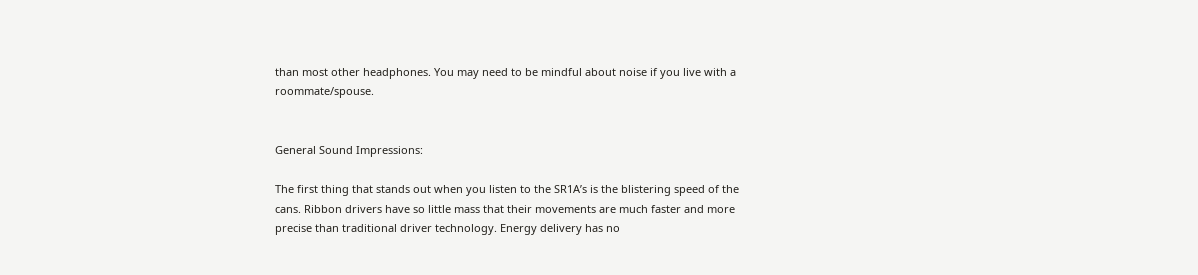than most other headphones. You may need to be mindful about noise if you live with a roommate/spouse.


General Sound Impressions:

The first thing that stands out when you listen to the SR1A’s is the blistering speed of the cans. Ribbon drivers have so little mass that their movements are much faster and more precise than traditional driver technology. Energy delivery has no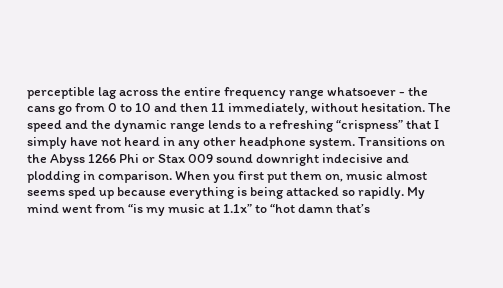perceptible lag across the entire frequency range whatsoever - the cans go from 0 to 10 and then 11 immediately, without hesitation. The speed and the dynamic range lends to a refreshing “crispness” that I simply have not heard in any other headphone system. Transitions on the Abyss 1266 Phi or Stax 009 sound downright indecisive and plodding in comparison. When you first put them on, music almost seems sped up because everything is being attacked so rapidly. My mind went from “is my music at 1.1x” to “hot damn that’s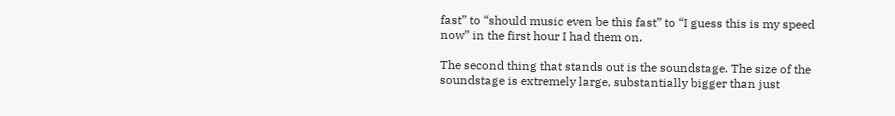fast” to “should music even be this fast” to “I guess this is my speed now” in the first hour I had them on.

The second thing that stands out is the soundstage. The size of the soundstage is extremely large, substantially bigger than just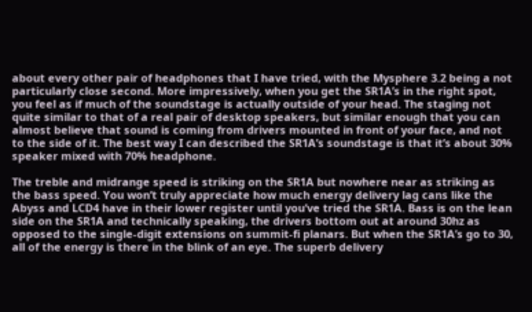about every other pair of headphones that I have tried, with the Mysphere 3.2 being a not particularly close second. More impressively, when you get the SR1A’s in the right spot, you feel as if much of the soundstage is actually outside of your head. The staging not quite similar to that of a real pair of desktop speakers, but similar enough that you can almost believe that sound is coming from drivers mounted in front of your face, and not to the side of it. The best way I can described the SR1A’s soundstage is that it’s about 30% speaker mixed with 70% headphone.

The treble and midrange speed is striking on the SR1A but nowhere near as striking as the bass speed. You won’t truly appreciate how much energy delivery lag cans like the Abyss and LCD4 have in their lower register until you’ve tried the SR1A. Bass is on the lean side on the SR1A and technically speaking, the drivers bottom out at around 30hz as opposed to the single-digit extensions on summit-fi planars. But when the SR1A’s go to 30, all of the energy is there in the blink of an eye. The superb delivery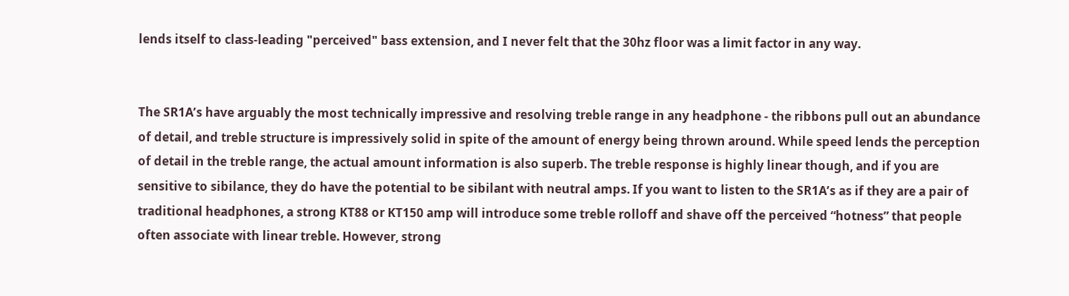lends itself to class-leading "perceived" bass extension, and I never felt that the 30hz floor was a limit factor in any way.


The SR1A’s have arguably the most technically impressive and resolving treble range in any headphone - the ribbons pull out an abundance of detail, and treble structure is impressively solid in spite of the amount of energy being thrown around. While speed lends the perception of detail in the treble range, the actual amount information is also superb. The treble response is highly linear though, and if you are sensitive to sibilance, they do have the potential to be sibilant with neutral amps. If you want to listen to the SR1A’s as if they are a pair of traditional headphones, a strong KT88 or KT150 amp will introduce some treble rolloff and shave off the perceived “hotness” that people often associate with linear treble. However, strong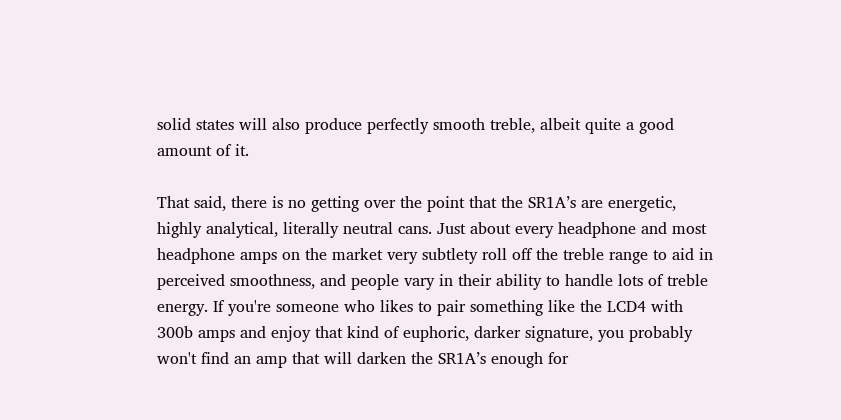solid states will also produce perfectly smooth treble, albeit quite a good amount of it.

That said, there is no getting over the point that the SR1A’s are energetic, highly analytical, literally neutral cans. Just about every headphone and most headphone amps on the market very subtlety roll off the treble range to aid in perceived smoothness, and people vary in their ability to handle lots of treble energy. If you're someone who likes to pair something like the LCD4 with 300b amps and enjoy that kind of euphoric, darker signature, you probably won't find an amp that will darken the SR1A’s enough for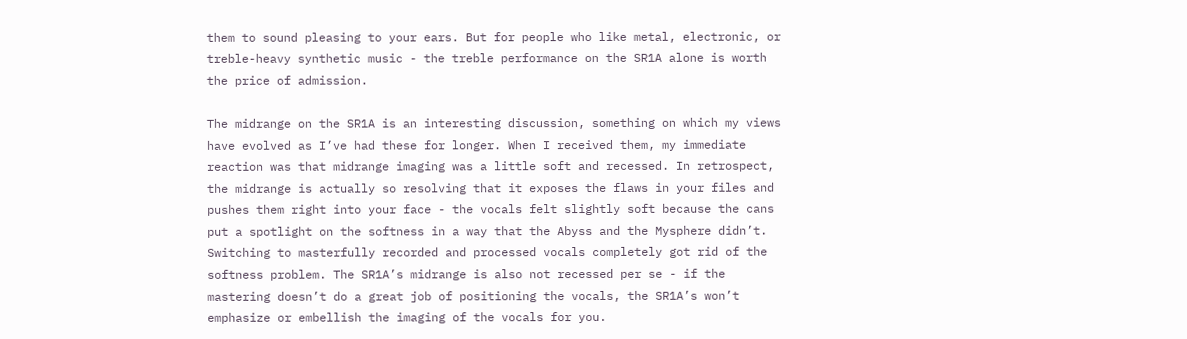them to sound pleasing to your ears. But for people who like metal, electronic, or treble-heavy synthetic music - the treble performance on the SR1A alone is worth the price of admission.

The midrange on the SR1A is an interesting discussion, something on which my views have evolved as I’ve had these for longer. When I received them, my immediate reaction was that midrange imaging was a little soft and recessed. In retrospect, the midrange is actually so resolving that it exposes the flaws in your files and pushes them right into your face - the vocals felt slightly soft because the cans put a spotlight on the softness in a way that the Abyss and the Mysphere didn’t. Switching to masterfully recorded and processed vocals completely got rid of the softness problem. The SR1A’s midrange is also not recessed per se - if the mastering doesn’t do a great job of positioning the vocals, the SR1A’s won’t emphasize or embellish the imaging of the vocals for you.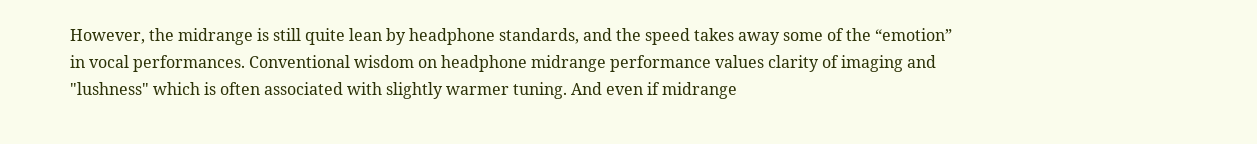However, the midrange is still quite lean by headphone standards, and the speed takes away some of the “emotion” in vocal performances. Conventional wisdom on headphone midrange performance values clarity of imaging and "lushness" which is often associated with slightly warmer tuning. And even if midrange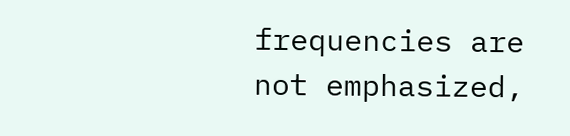frequencies are not emphasized,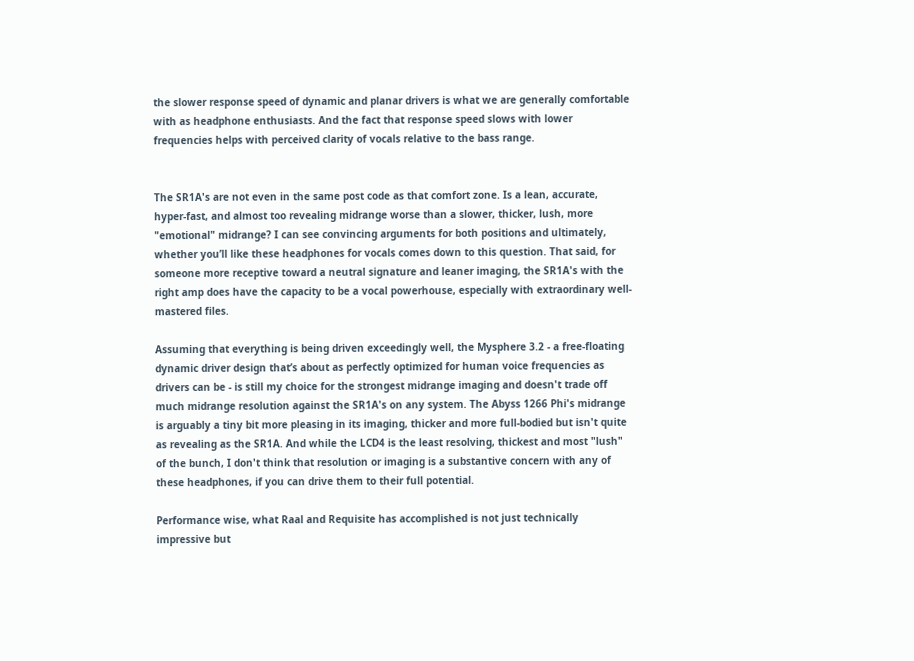the slower response speed of dynamic and planar drivers is what we are generally comfortable with as headphone enthusiasts. And the fact that response speed slows with lower frequencies helps with perceived clarity of vocals relative to the bass range.


The SR1A's are not even in the same post code as that comfort zone. Is a lean, accurate, hyper-fast, and almost too revealing midrange worse than a slower, thicker, lush, more "emotional" midrange? I can see convincing arguments for both positions and ultimately, whether you’ll like these headphones for vocals comes down to this question. That said, for someone more receptive toward a neutral signature and leaner imaging, the SR1A's with the right amp does have the capacity to be a vocal powerhouse, especially with extraordinary well-mastered files.

Assuming that everything is being driven exceedingly well, the Mysphere 3.2 - a free-floating dynamic driver design that’s about as perfectly optimized for human voice frequencies as drivers can be - is still my choice for the strongest midrange imaging and doesn't trade off much midrange resolution against the SR1A's on any system. The Abyss 1266 Phi's midrange is arguably a tiny bit more pleasing in its imaging, thicker and more full-bodied but isn't quite as revealing as the SR1A. And while the LCD4 is the least resolving, thickest and most "lush" of the bunch, I don't think that resolution or imaging is a substantive concern with any of these headphones, if you can drive them to their full potential.

Performance wise, what Raal and Requisite has accomplished is not just technically impressive but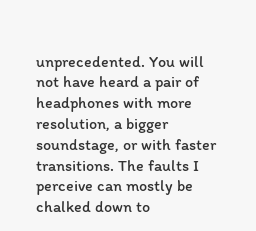unprecedented. You will not have heard a pair of headphones with more resolution, a bigger soundstage, or with faster transitions. The faults I perceive can mostly be chalked down to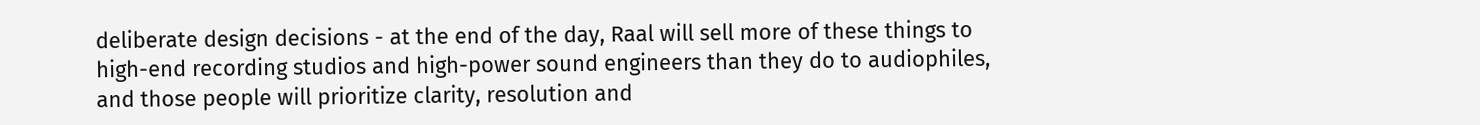deliberate design decisions - at the end of the day, Raal will sell more of these things to high-end recording studios and high-power sound engineers than they do to audiophiles, and those people will prioritize clarity, resolution and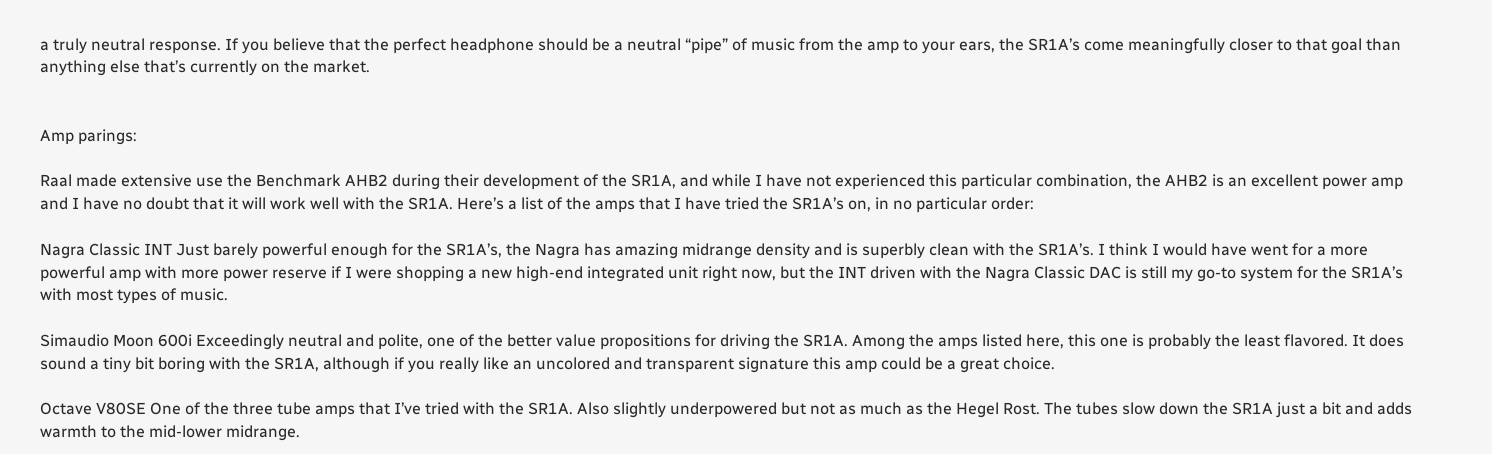a truly neutral response. If you believe that the perfect headphone should be a neutral “pipe” of music from the amp to your ears, the SR1A’s come meaningfully closer to that goal than anything else that’s currently on the market.


Amp parings:

Raal made extensive use the Benchmark AHB2 during their development of the SR1A, and while I have not experienced this particular combination, the AHB2 is an excellent power amp and I have no doubt that it will work well with the SR1A. Here’s a list of the amps that I have tried the SR1A’s on, in no particular order:

Nagra Classic INT Just barely powerful enough for the SR1A’s, the Nagra has amazing midrange density and is superbly clean with the SR1A’s. I think I would have went for a more powerful amp with more power reserve if I were shopping a new high-end integrated unit right now, but the INT driven with the Nagra Classic DAC is still my go-to system for the SR1A’s with most types of music.

Simaudio Moon 600i Exceedingly neutral and polite, one of the better value propositions for driving the SR1A. Among the amps listed here, this one is probably the least flavored. It does sound a tiny bit boring with the SR1A, although if you really like an uncolored and transparent signature this amp could be a great choice.

Octave V80SE One of the three tube amps that I’ve tried with the SR1A. Also slightly underpowered but not as much as the Hegel Rost. The tubes slow down the SR1A just a bit and adds warmth to the mid-lower midrange.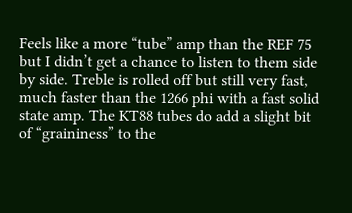Feels like a more “tube” amp than the REF 75 but I didn’t get a chance to listen to them side by side. Treble is rolled off but still very fast, much faster than the 1266 phi with a fast solid state amp. The KT88 tubes do add a slight bit of “graininess” to the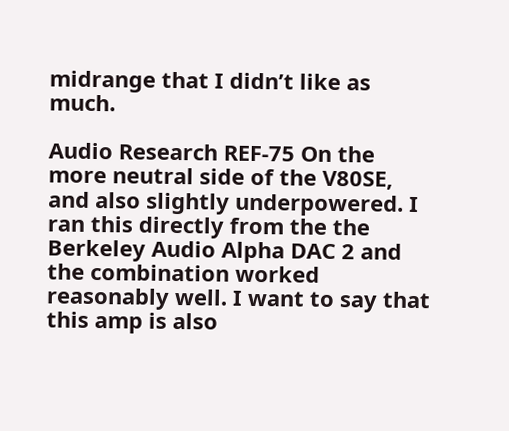midrange that I didn’t like as much.

Audio Research REF-75 On the more neutral side of the V80SE, and also slightly underpowered. I ran this directly from the the Berkeley Audio Alpha DAC 2 and the combination worked reasonably well. I want to say that this amp is also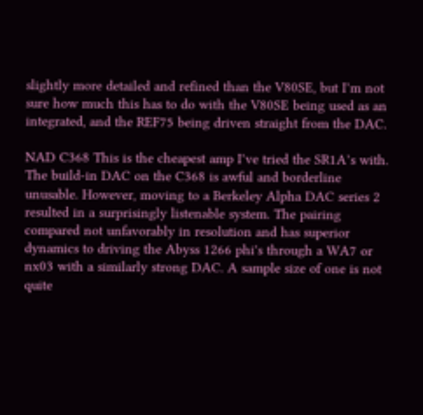slightly more detailed and refined than the V80SE, but I’m not sure how much this has to do with the V80SE being used as an integrated, and the REF75 being driven straight from the DAC.

NAD C368 This is the cheapest amp I’ve tried the SR1A’s with. The build-in DAC on the C368 is awful and borderline unusable. However, moving to a Berkeley Alpha DAC series 2 resulted in a surprisingly listenable system. The pairing compared not unfavorably in resolution and has superior dynamics to driving the Abyss 1266 phi's through a WA7 or nx03 with a similarly strong DAC. A sample size of one is not quite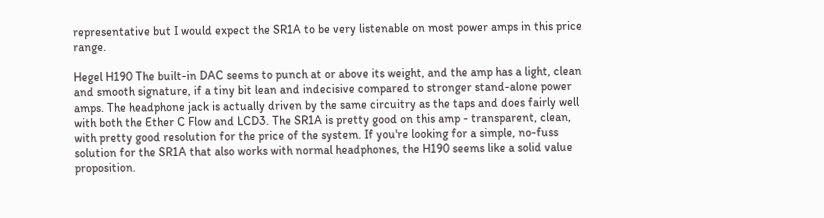representative but I would expect the SR1A to be very listenable on most power amps in this price range.

Hegel H190 The built-in DAC seems to punch at or above its weight, and the amp has a light, clean and smooth signature, if a tiny bit lean and indecisive compared to stronger stand-alone power amps. The headphone jack is actually driven by the same circuitry as the taps and does fairly well with both the Ether C Flow and LCD3. The SR1A is pretty good on this amp - transparent, clean, with pretty good resolution for the price of the system. If you're looking for a simple, no-fuss solution for the SR1A that also works with normal headphones, the H190 seems like a solid value proposition.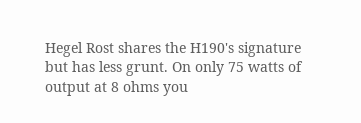Hegel Rost shares the H190's signature but has less grunt. On only 75 watts of output at 8 ohms you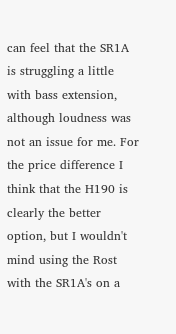can feel that the SR1A is struggling a little with bass extension, although loudness was not an issue for me. For the price difference I think that the H190 is clearly the better option, but I wouldn't mind using the Rost with the SR1A's on a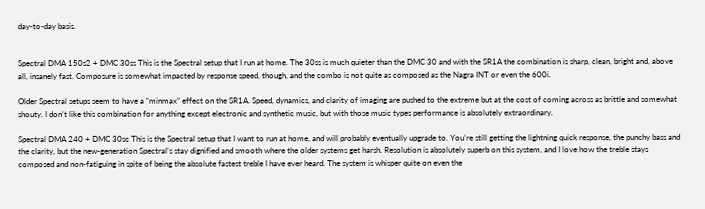day-to-day basis.


Spectral DMA 150s2 + DMC 30ss This is the Spectral setup that I run at home. The 30ss is much quieter than the DMC 30 and with the SR1A the combination is sharp, clean, bright and, above all, insanely fast. Composure is somewhat impacted by response speed, though, and the combo is not quite as composed as the Nagra INT or even the 600i.

Older Spectral setups seem to have a “minmax” effect on the SR1A. Speed, dynamics, and clarity of imaging are pushed to the extreme but at the cost of coming across as brittle and somewhat shouty. I don’t like this combination for anything except electronic and synthetic music, but with those music types performance is absolutely extraordinary.

Spectral DMA 240 + DMC 30sc This is the Spectral setup that I want to run at home, and will probably eventually upgrade to. You’re still getting the lightning quick response, the punchy bass and the clarity, but the new-generation Spectral’s stay dignified and smooth where the older systems get harsh. Resolution is absolutely superb on this system, and I love how the treble stays composed and non-fatiguing in spite of being the absolute fastest treble I have ever heard. The system is whisper quite on even the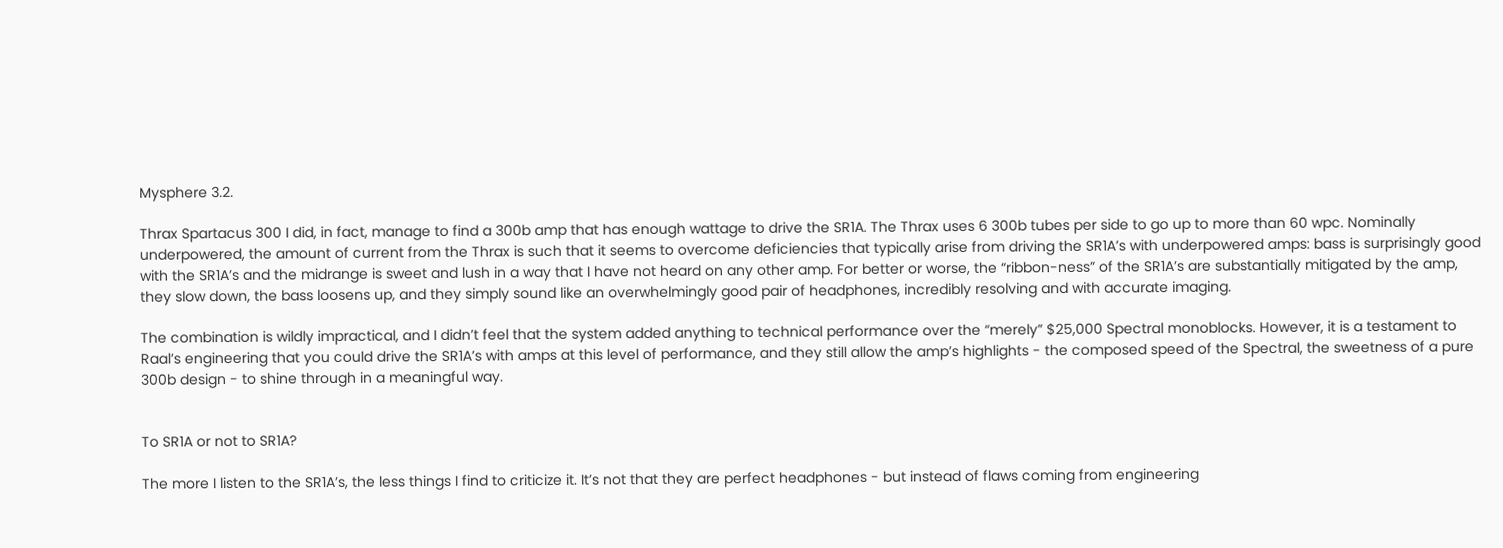Mysphere 3.2.

Thrax Spartacus 300 I did, in fact, manage to find a 300b amp that has enough wattage to drive the SR1A. The Thrax uses 6 300b tubes per side to go up to more than 60 wpc. Nominally underpowered, the amount of current from the Thrax is such that it seems to overcome deficiencies that typically arise from driving the SR1A’s with underpowered amps: bass is surprisingly good with the SR1A’s and the midrange is sweet and lush in a way that I have not heard on any other amp. For better or worse, the “ribbon-ness” of the SR1A’s are substantially mitigated by the amp, they slow down, the bass loosens up, and they simply sound like an overwhelmingly good pair of headphones, incredibly resolving and with accurate imaging.

The combination is wildly impractical, and I didn’t feel that the system added anything to technical performance over the “merely” $25,000 Spectral monoblocks. However, it is a testament to Raal’s engineering that you could drive the SR1A’s with amps at this level of performance, and they still allow the amp’s highlights - the composed speed of the Spectral, the sweetness of a pure 300b design - to shine through in a meaningful way.


To SR1A or not to SR1A?

The more I listen to the SR1A’s, the less things I find to criticize it. It’s not that they are perfect headphones - but instead of flaws coming from engineering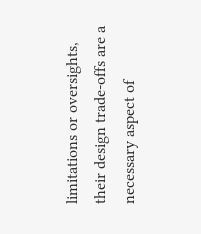limitations or oversights, their design trade-offs are a necessary aspect of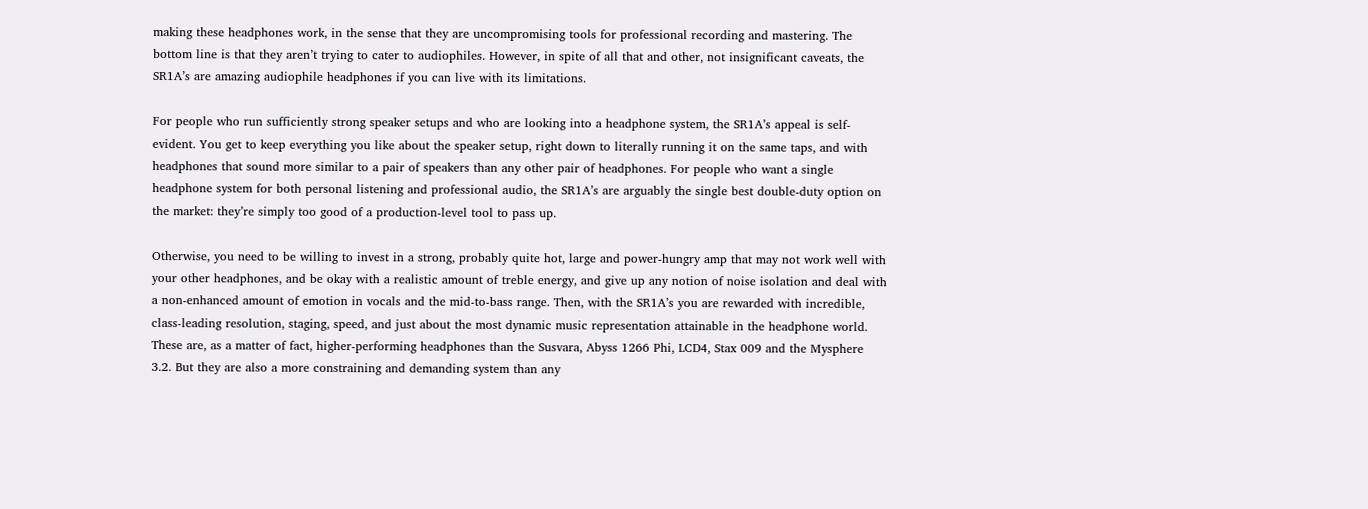making these headphones work, in the sense that they are uncompromising tools for professional recording and mastering. The bottom line is that they aren’t trying to cater to audiophiles. However, in spite of all that and other, not insignificant caveats, the SR1A’s are amazing audiophile headphones if you can live with its limitations.

For people who run sufficiently strong speaker setups and who are looking into a headphone system, the SR1A’s appeal is self-evident. You get to keep everything you like about the speaker setup, right down to literally running it on the same taps, and with headphones that sound more similar to a pair of speakers than any other pair of headphones. For people who want a single headphone system for both personal listening and professional audio, the SR1A’s are arguably the single best double-duty option on the market: they’re simply too good of a production-level tool to pass up.

Otherwise, you need to be willing to invest in a strong, probably quite hot, large and power-hungry amp that may not work well with your other headphones, and be okay with a realistic amount of treble energy, and give up any notion of noise isolation and deal with a non-enhanced amount of emotion in vocals and the mid-to-bass range. Then, with the SR1A’s you are rewarded with incredible, class-leading resolution, staging, speed, and just about the most dynamic music representation attainable in the headphone world. These are, as a matter of fact, higher-performing headphones than the Susvara, Abyss 1266 Phi, LCD4, Stax 009 and the Mysphere 3.2. But they are also a more constraining and demanding system than any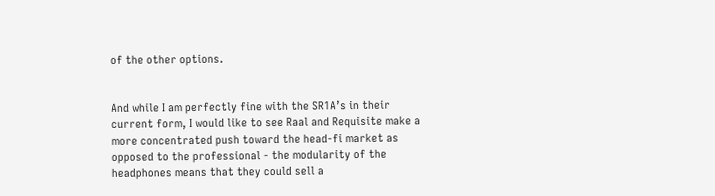of the other options.


And while I am perfectly fine with the SR1A’s in their current form, I would like to see Raal and Requisite make a more concentrated push toward the head-fi market as opposed to the professional - the modularity of the headphones means that they could sell a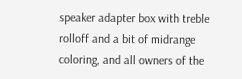speaker adapter box with treble rolloff and a bit of midrange coloring, and all owners of the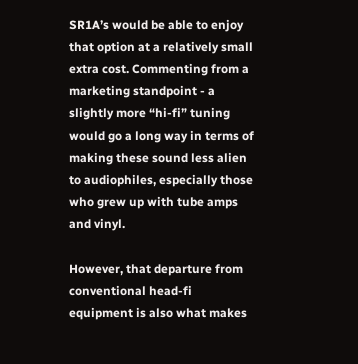SR1A’s would be able to enjoy that option at a relatively small extra cost. Commenting from a marketing standpoint - a slightly more “hi-fi” tuning would go a long way in terms of making these sound less alien to audiophiles, especially those who grew up with tube amps and vinyl.

However, that departure from conventional head-fi equipment is also what makes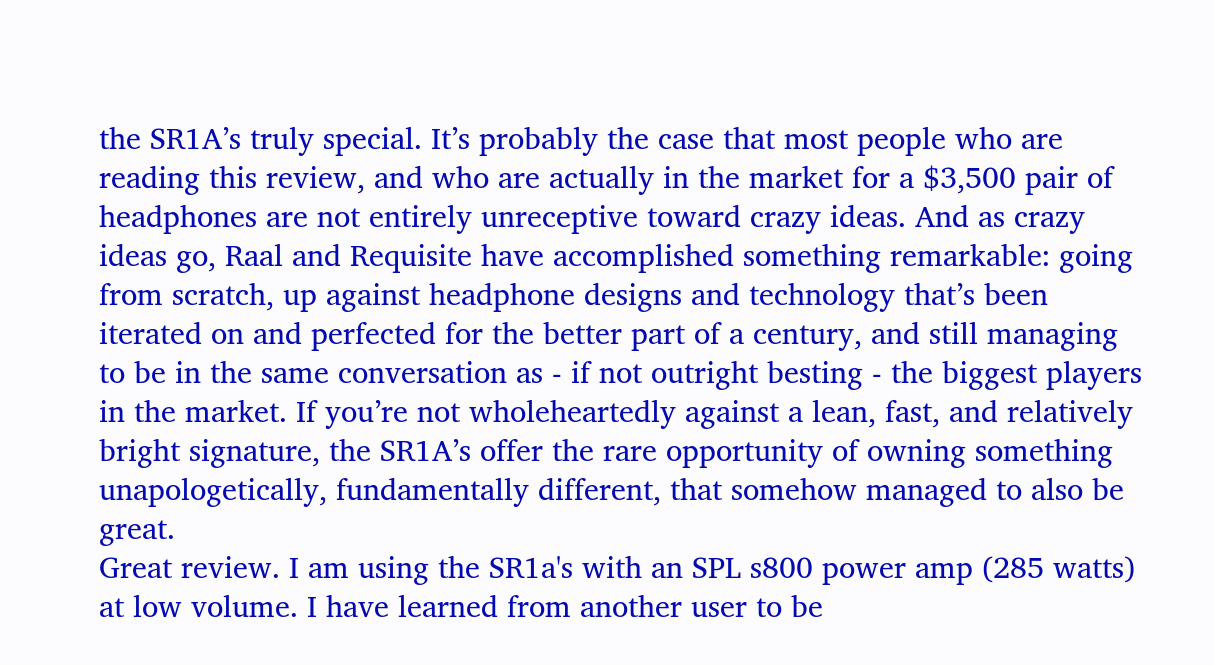the SR1A’s truly special. It’s probably the case that most people who are reading this review, and who are actually in the market for a $3,500 pair of headphones are not entirely unreceptive toward crazy ideas. And as crazy ideas go, Raal and Requisite have accomplished something remarkable: going from scratch, up against headphone designs and technology that’s been iterated on and perfected for the better part of a century, and still managing to be in the same conversation as - if not outright besting - the biggest players in the market. If you’re not wholeheartedly against a lean, fast, and relatively bright signature, the SR1A’s offer the rare opportunity of owning something unapologetically, fundamentally different, that somehow managed to also be great.
Great review. I am using the SR1a's with an SPL s800 power amp (285 watts) at low volume. I have learned from another user to be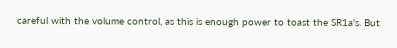careful with the volume control, as this is enough power to toast the SR1a's. But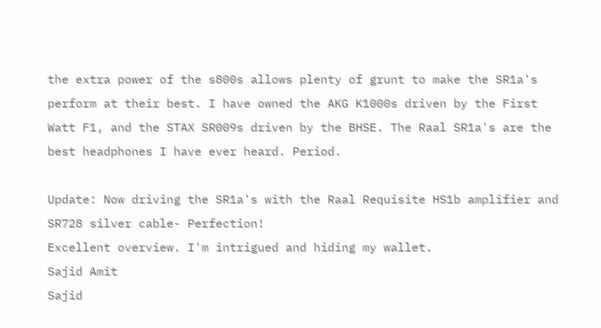the extra power of the s800s allows plenty of grunt to make the SR1a's perform at their best. I have owned the AKG K1000s driven by the First Watt F1, and the STAX SR009s driven by the BHSE. The Raal SR1a's are the best headphones I have ever heard. Period.

Update: Now driving the SR1a's with the Raal Requisite HS1b amplifier and SR728 silver cable- Perfection!
Excellent overview. I'm intrigued and hiding my wallet.
Sajid Amit
Sajid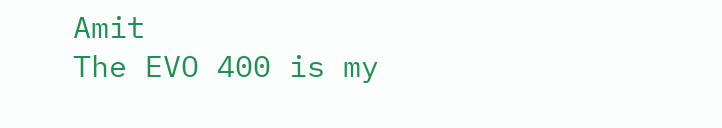Amit
The EVO 400 is my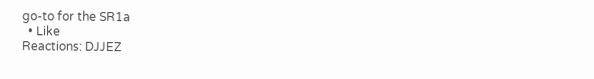go-to for the SR1a
  • Like
Reactions: DJJEZ